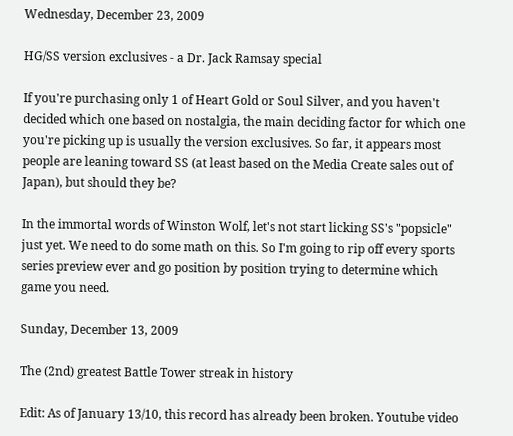Wednesday, December 23, 2009

HG/SS version exclusives - a Dr. Jack Ramsay special

If you're purchasing only 1 of Heart Gold or Soul Silver, and you haven't decided which one based on nostalgia, the main deciding factor for which one you're picking up is usually the version exclusives. So far, it appears most people are leaning toward SS (at least based on the Media Create sales out of Japan), but should they be?

In the immortal words of Winston Wolf, let's not start licking SS's "popsicle" just yet. We need to do some math on this. So I'm going to rip off every sports series preview ever and go position by position trying to determine which game you need.

Sunday, December 13, 2009

The (2nd) greatest Battle Tower streak in history

Edit: As of January 13/10, this record has already been broken. Youtube video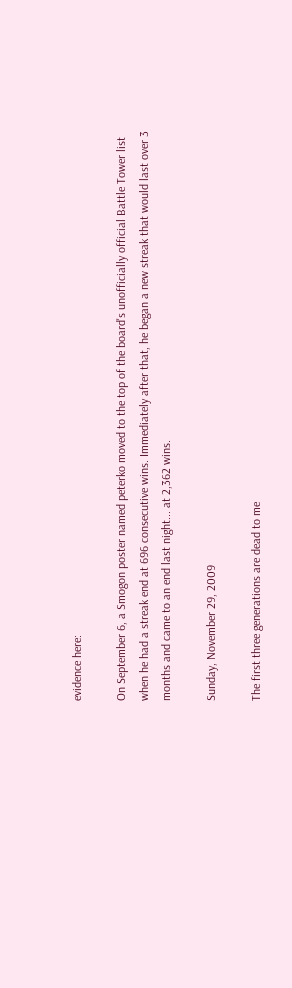evidence here:

On September 6, a Smogon poster named peterko moved to the top of the board's unofficially official Battle Tower list when he had a streak end at 696 consecutive wins. Immediately after that, he began a new streak that would last over 3 months and came to an end last night... at 2,362 wins.

Sunday, November 29, 2009

The first three generations are dead to me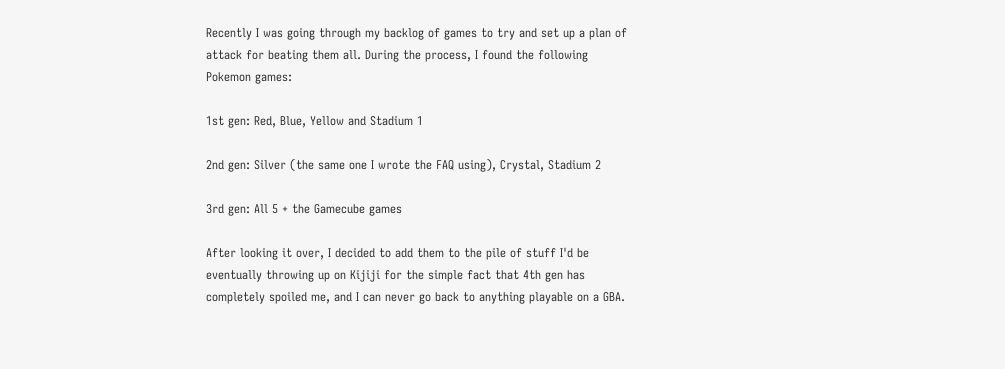Recently I was going through my backlog of games to try and set up a plan of attack for beating them all. During the process, I found the following Pokemon games:

1st gen: Red, Blue, Yellow and Stadium 1

2nd gen: Silver (the same one I wrote the FAQ using), Crystal, Stadium 2

3rd gen: All 5 + the Gamecube games

After looking it over, I decided to add them to the pile of stuff I'd be eventually throwing up on Kijiji for the simple fact that 4th gen has completely spoiled me, and I can never go back to anything playable on a GBA.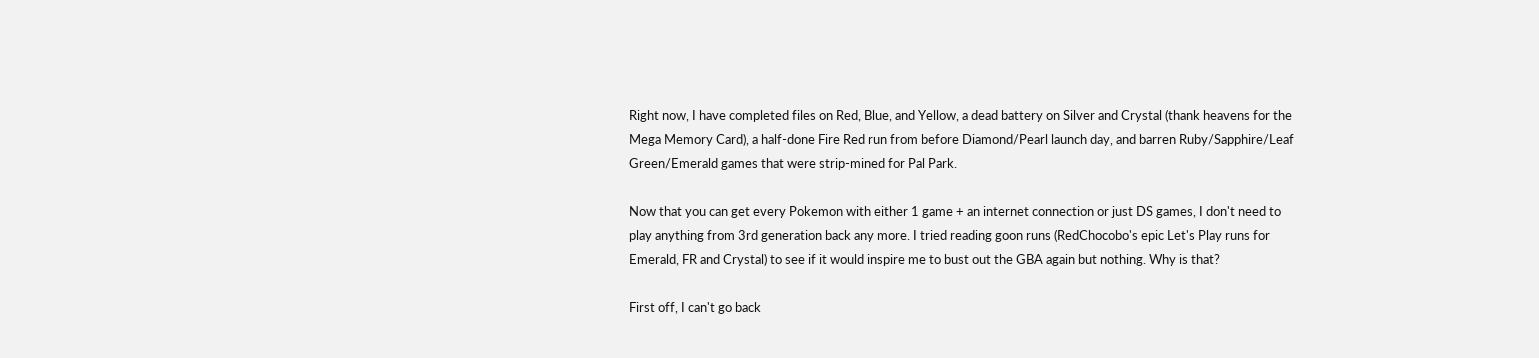Right now, I have completed files on Red, Blue, and Yellow, a dead battery on Silver and Crystal (thank heavens for the Mega Memory Card), a half-done Fire Red run from before Diamond/Pearl launch day, and barren Ruby/Sapphire/Leaf Green/Emerald games that were strip-mined for Pal Park.

Now that you can get every Pokemon with either 1 game + an internet connection or just DS games, I don't need to play anything from 3rd generation back any more. I tried reading goon runs (RedChocobo's epic Let's Play runs for Emerald, FR and Crystal) to see if it would inspire me to bust out the GBA again but nothing. Why is that?

First off, I can't go back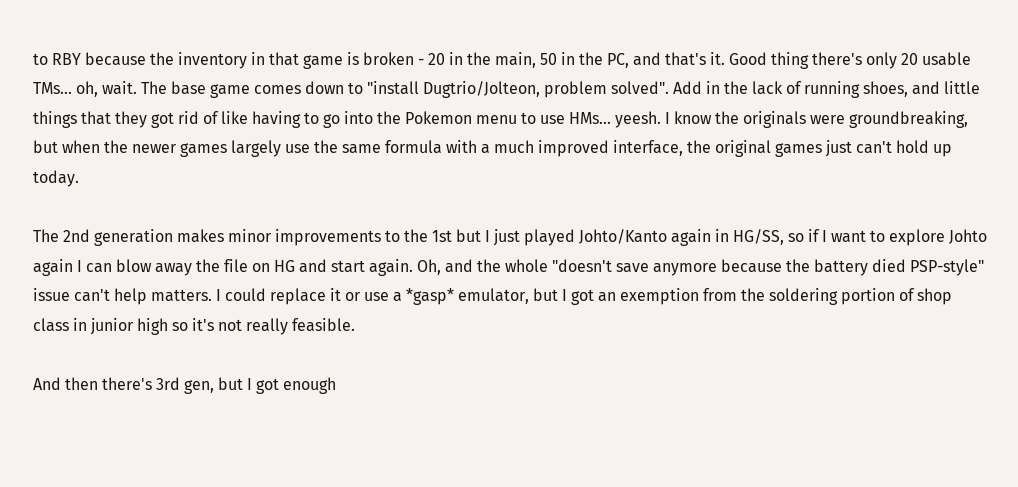to RBY because the inventory in that game is broken - 20 in the main, 50 in the PC, and that's it. Good thing there's only 20 usable TMs... oh, wait. The base game comes down to "install Dugtrio/Jolteon, problem solved". Add in the lack of running shoes, and little things that they got rid of like having to go into the Pokemon menu to use HMs... yeesh. I know the originals were groundbreaking, but when the newer games largely use the same formula with a much improved interface, the original games just can't hold up today.

The 2nd generation makes minor improvements to the 1st but I just played Johto/Kanto again in HG/SS, so if I want to explore Johto again I can blow away the file on HG and start again. Oh, and the whole "doesn't save anymore because the battery died PSP-style" issue can't help matters. I could replace it or use a *gasp* emulator, but I got an exemption from the soldering portion of shop class in junior high so it's not really feasible.

And then there's 3rd gen, but I got enough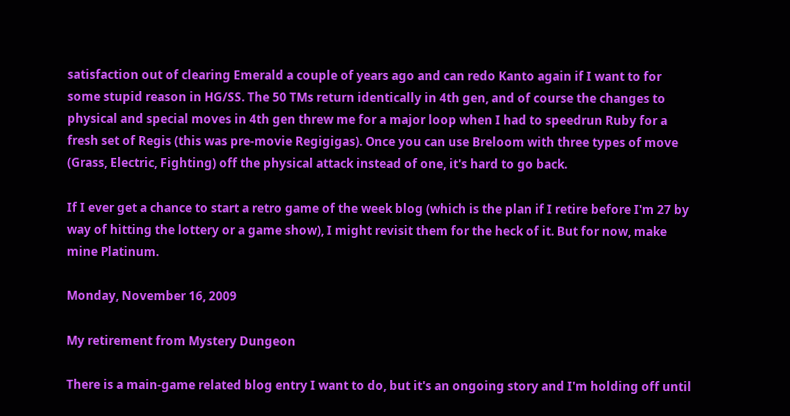satisfaction out of clearing Emerald a couple of years ago and can redo Kanto again if I want to for some stupid reason in HG/SS. The 50 TMs return identically in 4th gen, and of course the changes to physical and special moves in 4th gen threw me for a major loop when I had to speedrun Ruby for a fresh set of Regis (this was pre-movie Regigigas). Once you can use Breloom with three types of move (Grass, Electric, Fighting) off the physical attack instead of one, it's hard to go back.

If I ever get a chance to start a retro game of the week blog (which is the plan if I retire before I'm 27 by way of hitting the lottery or a game show), I might revisit them for the heck of it. But for now, make mine Platinum.

Monday, November 16, 2009

My retirement from Mystery Dungeon

There is a main-game related blog entry I want to do, but it's an ongoing story and I'm holding off until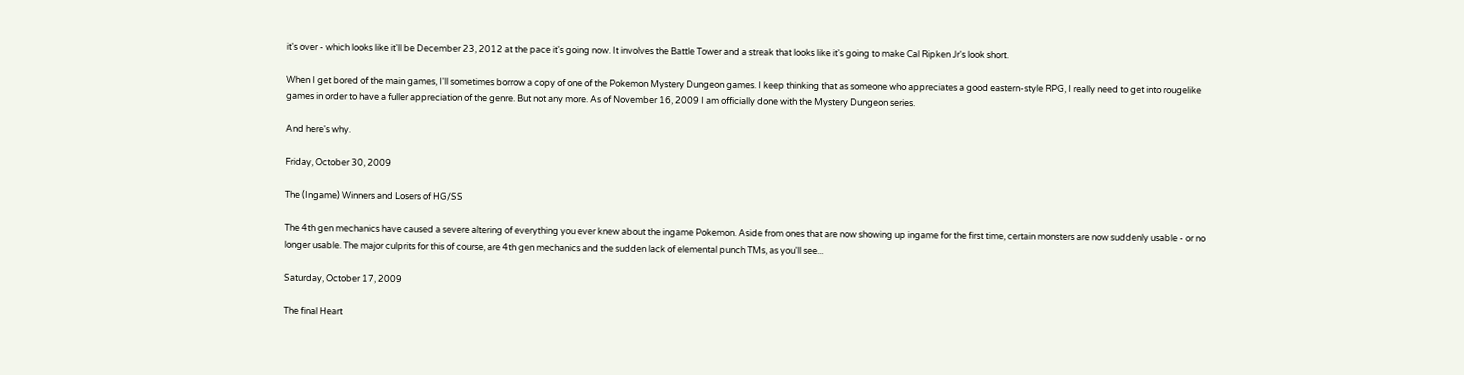it's over - which looks like it'll be December 23, 2012 at the pace it's going now. It involves the Battle Tower and a streak that looks like it's going to make Cal Ripken Jr's look short.

When I get bored of the main games, I'll sometimes borrow a copy of one of the Pokemon Mystery Dungeon games. I keep thinking that as someone who appreciates a good eastern-style RPG, I really need to get into rougelike games in order to have a fuller appreciation of the genre. But not any more. As of November 16, 2009 I am officially done with the Mystery Dungeon series.

And here's why.

Friday, October 30, 2009

The (Ingame) Winners and Losers of HG/SS

The 4th gen mechanics have caused a severe altering of everything you ever knew about the ingame Pokemon. Aside from ones that are now showing up ingame for the first time, certain monsters are now suddenly usable - or no longer usable. The major culprits for this of course, are 4th gen mechanics and the sudden lack of elemental punch TMs, as you'll see...

Saturday, October 17, 2009

The final Heart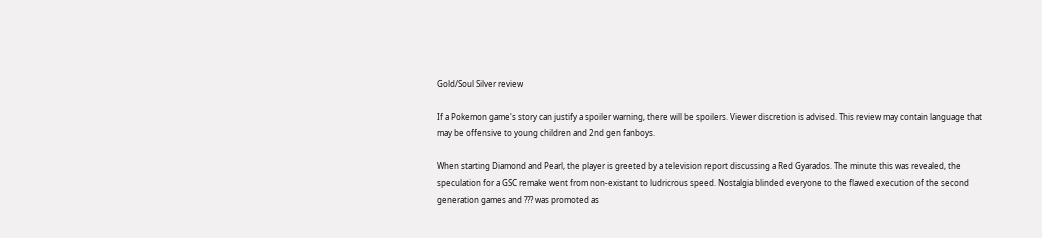Gold/Soul Silver review

If a Pokemon game's story can justify a spoiler warning, there will be spoilers. Viewer discretion is advised. This review may contain language that may be offensive to young children and 2nd gen fanboys.

When starting Diamond and Pearl, the player is greeted by a television report discussing a Red Gyarados. The minute this was revealed, the speculation for a GSC remake went from non-existant to ludricrous speed. Nostalgia blinded everyone to the flawed execution of the second generation games and ??? was promoted as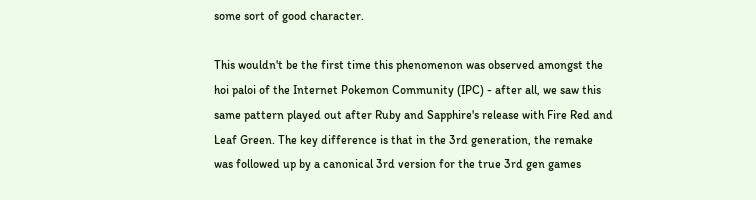some sort of good character.

This wouldn't be the first time this phenomenon was observed amongst the hoi paloi of the Internet Pokemon Community (IPC) - after all, we saw this same pattern played out after Ruby and Sapphire's release with Fire Red and Leaf Green. The key difference is that in the 3rd generation, the remake was followed up by a canonical 3rd version for the true 3rd gen games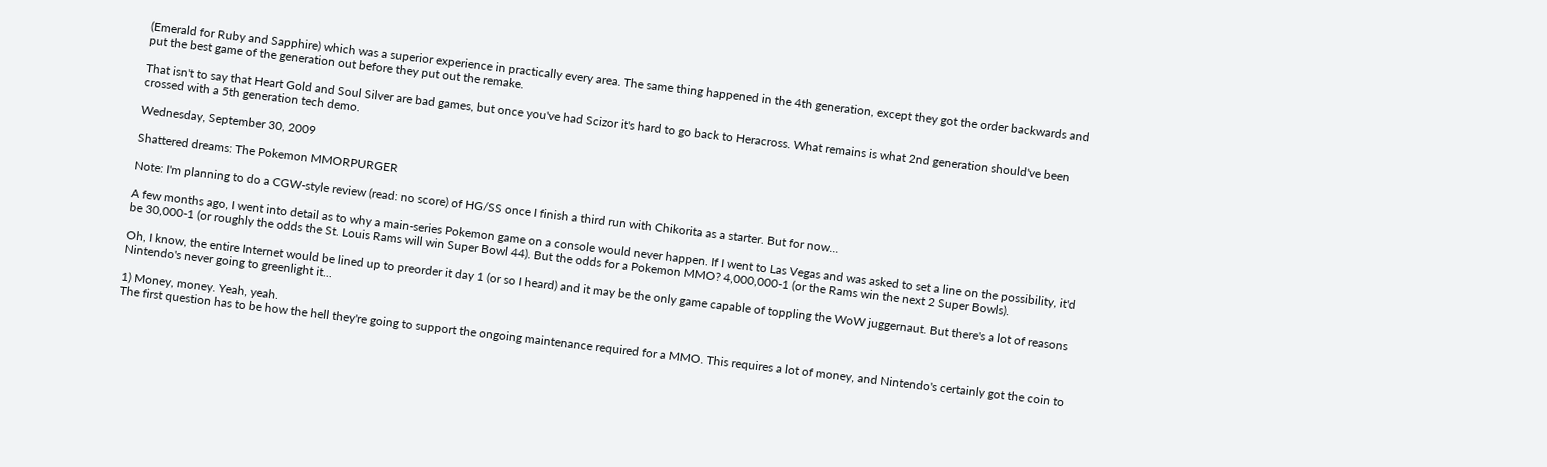(Emerald for Ruby and Sapphire) which was a superior experience in practically every area. The same thing happened in the 4th generation, except they got the order backwards and put the best game of the generation out before they put out the remake.

That isn't to say that Heart Gold and Soul Silver are bad games, but once you've had Scizor it's hard to go back to Heracross. What remains is what 2nd generation should've been crossed with a 5th generation tech demo.

Wednesday, September 30, 2009

Shattered dreams: The Pokemon MMORPURGER

Note: I'm planning to do a CGW-style review (read: no score) of HG/SS once I finish a third run with Chikorita as a starter. But for now...

A few months ago, I went into detail as to why a main-series Pokemon game on a console would never happen. If I went to Las Vegas and was asked to set a line on the possibility, it'd be 30,000-1 (or roughly the odds the St. Louis Rams will win Super Bowl 44). But the odds for a Pokemon MMO? 4,000,000-1 (or the Rams win the next 2 Super Bowls).

Oh, I know, the entire Internet would be lined up to preorder it day 1 (or so I heard) and it may be the only game capable of toppling the WoW juggernaut. But there's a lot of reasons Nintendo's never going to greenlight it...

1) Money, money. Yeah, yeah.
The first question has to be how the hell they're going to support the ongoing maintenance required for a MMO. This requires a lot of money, and Nintendo's certainly got the coin to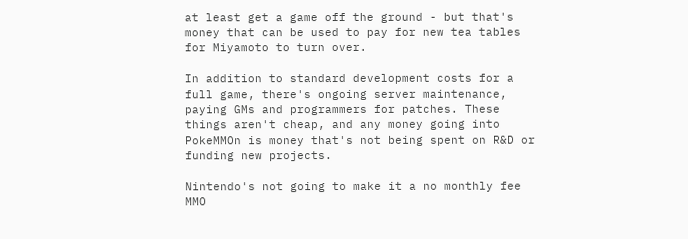at least get a game off the ground - but that's money that can be used to pay for new tea tables for Miyamoto to turn over.

In addition to standard development costs for a full game, there's ongoing server maintenance, paying GMs and programmers for patches. These things aren't cheap, and any money going into PokeMMOn is money that's not being spent on R&D or funding new projects.

Nintendo's not going to make it a no monthly fee MMO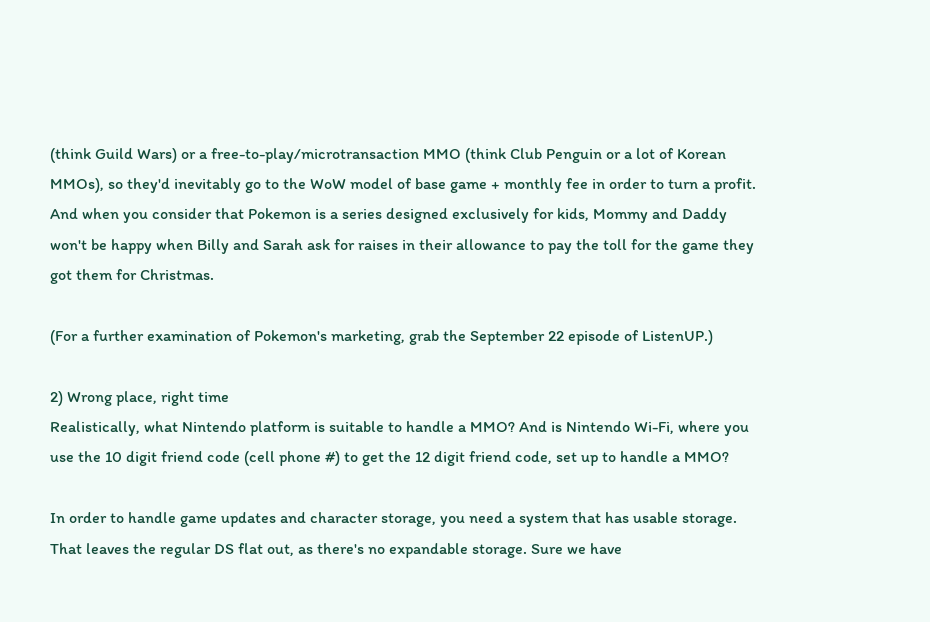(think Guild Wars) or a free-to-play/microtransaction MMO (think Club Penguin or a lot of Korean MMOs), so they'd inevitably go to the WoW model of base game + monthly fee in order to turn a profit. And when you consider that Pokemon is a series designed exclusively for kids, Mommy and Daddy won't be happy when Billy and Sarah ask for raises in their allowance to pay the toll for the game they got them for Christmas.

(For a further examination of Pokemon's marketing, grab the September 22 episode of ListenUP.)

2) Wrong place, right time
Realistically, what Nintendo platform is suitable to handle a MMO? And is Nintendo Wi-Fi, where you use the 10 digit friend code (cell phone #) to get the 12 digit friend code, set up to handle a MMO?

In order to handle game updates and character storage, you need a system that has usable storage. That leaves the regular DS flat out, as there's no expandable storage. Sure we have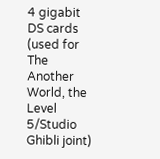4 gigabit DS cards (used for The Another World, the Level 5/Studio Ghibli joint)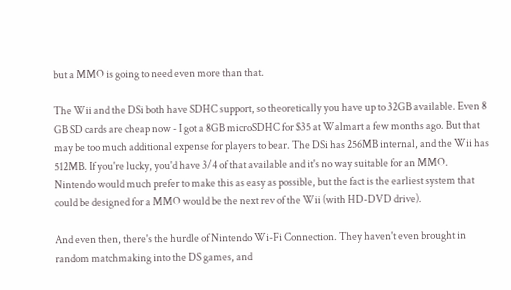but a MMO is going to need even more than that.

The Wii and the DSi both have SDHC support, so theoretically you have up to 32GB available. Even 8 GB SD cards are cheap now - I got a 8GB microSDHC for $35 at Walmart a few months ago. But that may be too much additional expense for players to bear. The DSi has 256MB internal, and the Wii has 512MB. If you're lucky, you'd have 3/4 of that available and it's no way suitable for an MMO. Nintendo would much prefer to make this as easy as possible, but the fact is the earliest system that could be designed for a MMO would be the next rev of the Wii (with HD-DVD drive).

And even then, there's the hurdle of Nintendo Wi-Fi Connection. They haven't even brought in random matchmaking into the DS games, and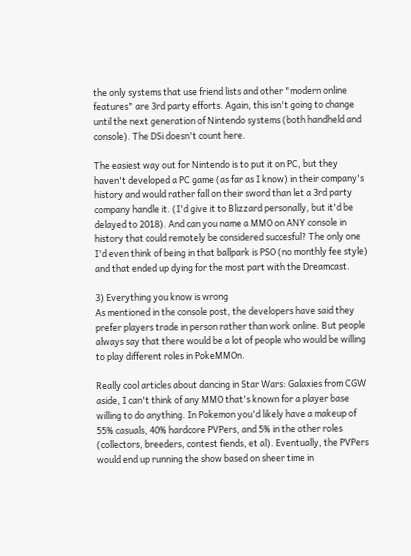the only systems that use friend lists and other "modern online features" are 3rd party efforts. Again, this isn't going to change until the next generation of Nintendo systems (both handheld and console). The DSi doesn't count here.

The easiest way out for Nintendo is to put it on PC, but they haven't developed a PC game (as far as I know) in their company's history and would rather fall on their sword than let a 3rd party company handle it. (I'd give it to Blizzard personally, but it'd be delayed to 2018). And can you name a MMO on ANY console in history that could remotely be considered succesful? The only one I'd even think of being in that ballpark is PSO (no monthly fee style) and that ended up dying for the most part with the Dreamcast.

3) Everything you know is wrong
As mentioned in the console post, the developers have said they prefer players trade in person rather than work online. But people always say that there would be a lot of people who would be willing to play different roles in PokeMMOn.

Really cool articles about dancing in Star Wars: Galaxies from CGW aside, I can't think of any MMO that's known for a player base willing to do anything. In Pokemon you'd likely have a makeup of 55% casuals, 40% hardcore PVPers, and 5% in the other roles (collectors, breeders, contest fiends, et al). Eventually, the PVPers would end up running the show based on sheer time in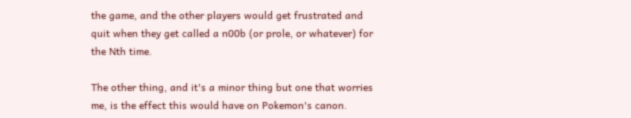the game, and the other players would get frustrated and quit when they get called a n00b (or prole, or whatever) for the Nth time.

The other thing, and it's a minor thing but one that worries me, is the effect this would have on Pokemon's canon.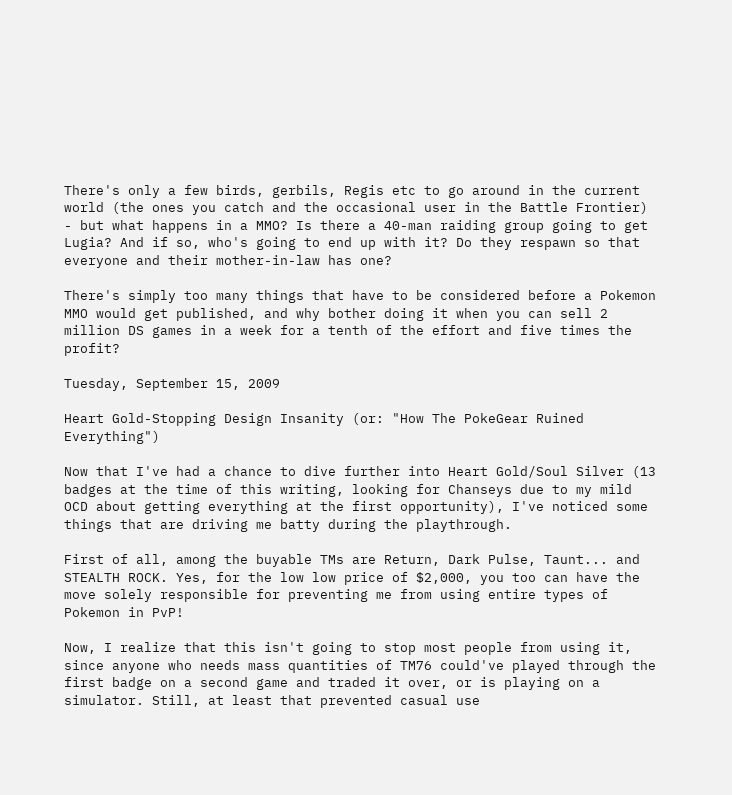There's only a few birds, gerbils, Regis etc to go around in the current world (the ones you catch and the occasional user in the Battle Frontier) - but what happens in a MMO? Is there a 40-man raiding group going to get Lugia? And if so, who's going to end up with it? Do they respawn so that everyone and their mother-in-law has one?

There's simply too many things that have to be considered before a Pokemon MMO would get published, and why bother doing it when you can sell 2 million DS games in a week for a tenth of the effort and five times the profit?

Tuesday, September 15, 2009

Heart Gold-Stopping Design Insanity (or: "How The PokeGear Ruined Everything")

Now that I've had a chance to dive further into Heart Gold/Soul Silver (13 badges at the time of this writing, looking for Chanseys due to my mild OCD about getting everything at the first opportunity), I've noticed some things that are driving me batty during the playthrough.

First of all, among the buyable TMs are Return, Dark Pulse, Taunt... and STEALTH ROCK. Yes, for the low low price of $2,000, you too can have the move solely responsible for preventing me from using entire types of Pokemon in PvP!

Now, I realize that this isn't going to stop most people from using it, since anyone who needs mass quantities of TM76 could've played through the first badge on a second game and traded it over, or is playing on a simulator. Still, at least that prevented casual use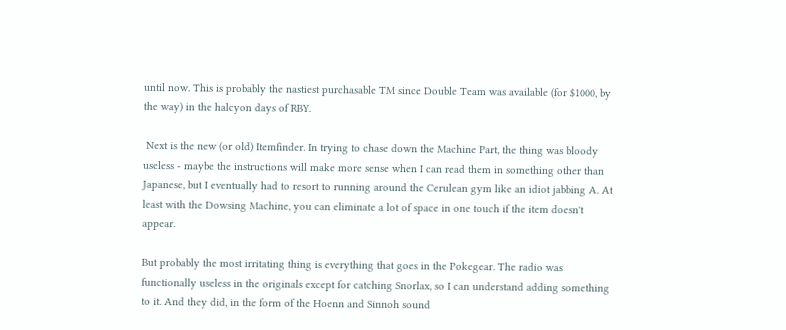until now. This is probably the nastiest purchasable TM since Double Team was available (for $1000, by the way) in the halcyon days of RBY.

 Next is the new (or old) Itemfinder. In trying to chase down the Machine Part, the thing was bloody useless - maybe the instructions will make more sense when I can read them in something other than Japanese, but I eventually had to resort to running around the Cerulean gym like an idiot jabbing A. At least with the Dowsing Machine, you can eliminate a lot of space in one touch if the item doesn't appear.

But probably the most irritating thing is everything that goes in the Pokegear. The radio was functionally useless in the originals except for catching Snorlax, so I can understand adding something to it. And they did, in the form of the Hoenn and Sinnoh sound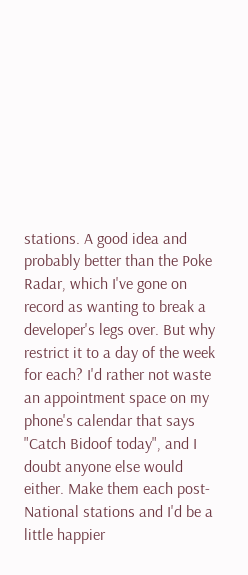stations. A good idea and probably better than the Poke Radar, which I've gone on record as wanting to break a developer's legs over. But why restrict it to a day of the week for each? I'd rather not waste an appointment space on my phone's calendar that says "Catch Bidoof today", and I doubt anyone else would either. Make them each post-National stations and I'd be a little happier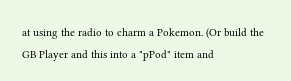at using the radio to charm a Pokemon. (Or build the GB Player and this into a "pPod" item and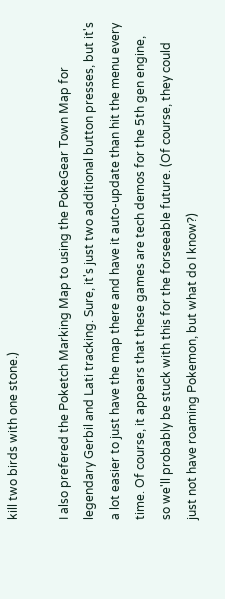kill two birds with one stone.)

I also prefered the Poketch Marking Map to using the PokeGear Town Map for legendary Gerbil and Lati tracking. Sure, it's just two additional button presses, but it's a lot easier to just have the map there and have it auto-update than hit the menu every time. Of course, it appears that these games are tech demos for the 5th gen engine, so we'll probably be stuck with this for the forseeable future. (Of course, they could just not have roaming Pokemon, but what do I know?)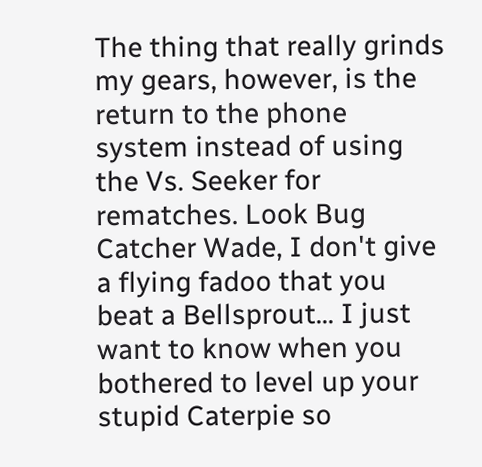The thing that really grinds my gears, however, is the return to the phone system instead of using the Vs. Seeker for rematches. Look Bug Catcher Wade, I don't give a flying fadoo that you beat a Bellsprout... I just want to know when you bothered to level up your stupid Caterpie so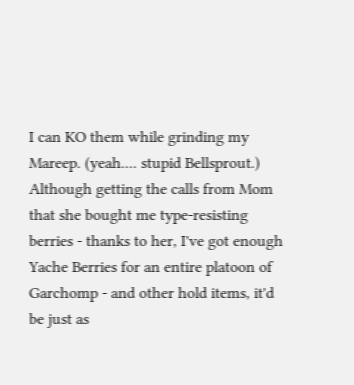I can KO them while grinding my Mareep. (yeah.... stupid Bellsprout.) Although getting the calls from Mom that she bought me type-resisting berries - thanks to her, I've got enough Yache Berries for an entire platoon of Garchomp - and other hold items, it'd be just as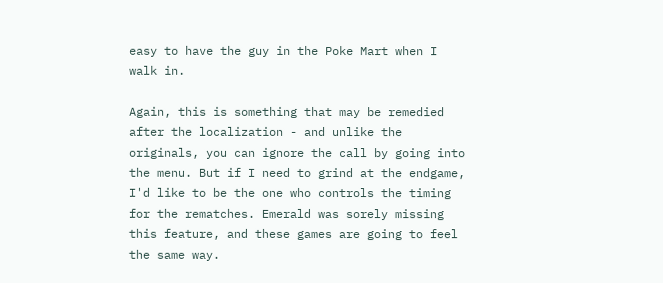easy to have the guy in the Poke Mart when I walk in.

Again, this is something that may be remedied after the localization - and unlike the originals, you can ignore the call by going into the menu. But if I need to grind at the endgame, I'd like to be the one who controls the timing for the rematches. Emerald was sorely missing this feature, and these games are going to feel the same way.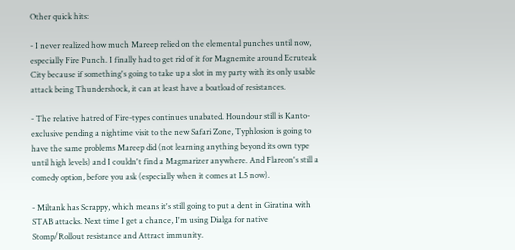Other quick hits:

- I never realized how much Mareep relied on the elemental punches until now, especially Fire Punch. I finally had to get rid of it for Magnemite around Ecruteak City because if something's going to take up a slot in my party with its only usable attack being Thundershock, it can at least have a boatload of resistances.

- The relative hatred of Fire-types continues unabated. Houndour still is Kanto-exclusive pending a nightime visit to the new Safari Zone, Typhlosion is going to have the same problems Mareep did (not learning anything beyond its own type until high levels) and I couldn't find a Magmarizer anywhere. And Flareon's still a comedy option, before you ask (especially when it comes at L5 now).

- Miltank has Scrappy, which means it's still going to put a dent in Giratina with STAB attacks. Next time I get a chance, I'm using Dialga for native Stomp/Rollout resistance and Attract immunity.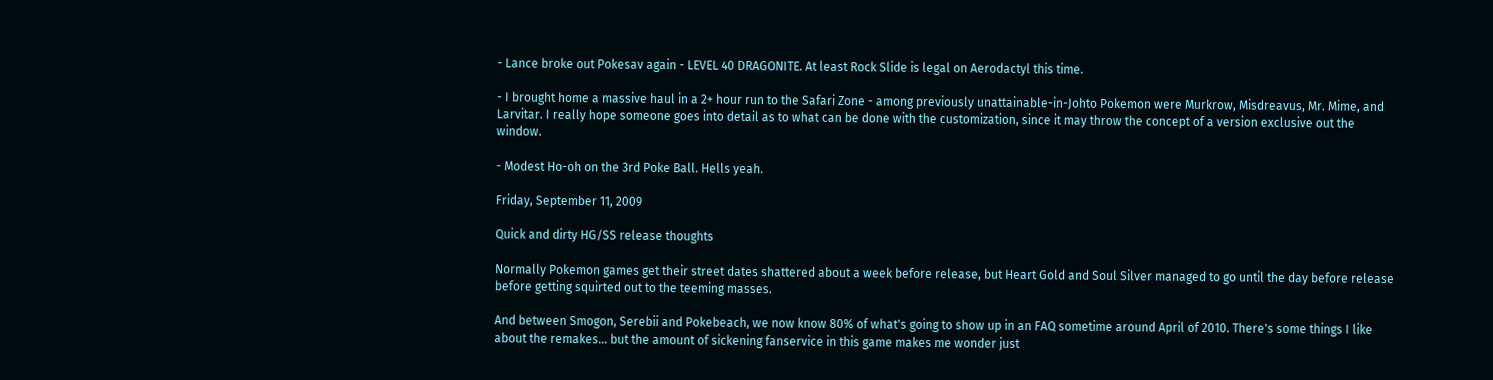- Lance broke out Pokesav again - LEVEL 40 DRAGONITE. At least Rock Slide is legal on Aerodactyl this time.

- I brought home a massive haul in a 2+ hour run to the Safari Zone - among previously unattainable-in-Johto Pokemon were Murkrow, Misdreavus, Mr. Mime, and Larvitar. I really hope someone goes into detail as to what can be done with the customization, since it may throw the concept of a version exclusive out the window.

- Modest Ho-oh on the 3rd Poke Ball. Hells yeah.

Friday, September 11, 2009

Quick and dirty HG/SS release thoughts

Normally Pokemon games get their street dates shattered about a week before release, but Heart Gold and Soul Silver managed to go until the day before release before getting squirted out to the teeming masses.

And between Smogon, Serebii and Pokebeach, we now know 80% of what's going to show up in an FAQ sometime around April of 2010. There's some things I like about the remakes... but the amount of sickening fanservice in this game makes me wonder just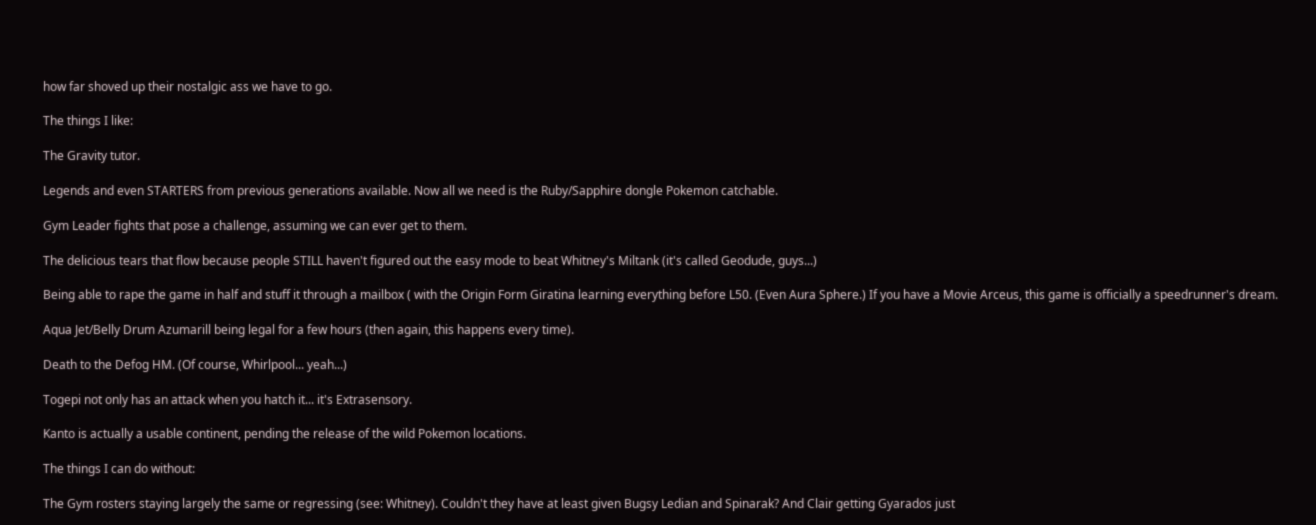how far shoved up their nostalgic ass we have to go.

The things I like:

The Gravity tutor.

Legends and even STARTERS from previous generations available. Now all we need is the Ruby/Sapphire dongle Pokemon catchable.

Gym Leader fights that pose a challenge, assuming we can ever get to them.

The delicious tears that flow because people STILL haven't figured out the easy mode to beat Whitney's Miltank (it's called Geodude, guys...)

Being able to rape the game in half and stuff it through a mailbox ( with the Origin Form Giratina learning everything before L50. (Even Aura Sphere.) If you have a Movie Arceus, this game is officially a speedrunner's dream.

Aqua Jet/Belly Drum Azumarill being legal for a few hours (then again, this happens every time).

Death to the Defog HM. (Of course, Whirlpool... yeah...)

Togepi not only has an attack when you hatch it... it's Extrasensory.

Kanto is actually a usable continent, pending the release of the wild Pokemon locations.

The things I can do without:

The Gym rosters staying largely the same or regressing (see: Whitney). Couldn't they have at least given Bugsy Ledian and Spinarak? And Clair getting Gyarados just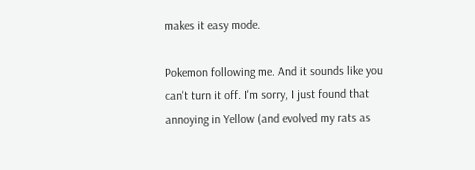makes it easy mode.

Pokemon following me. And it sounds like you can't turn it off. I'm sorry, I just found that annoying in Yellow (and evolved my rats as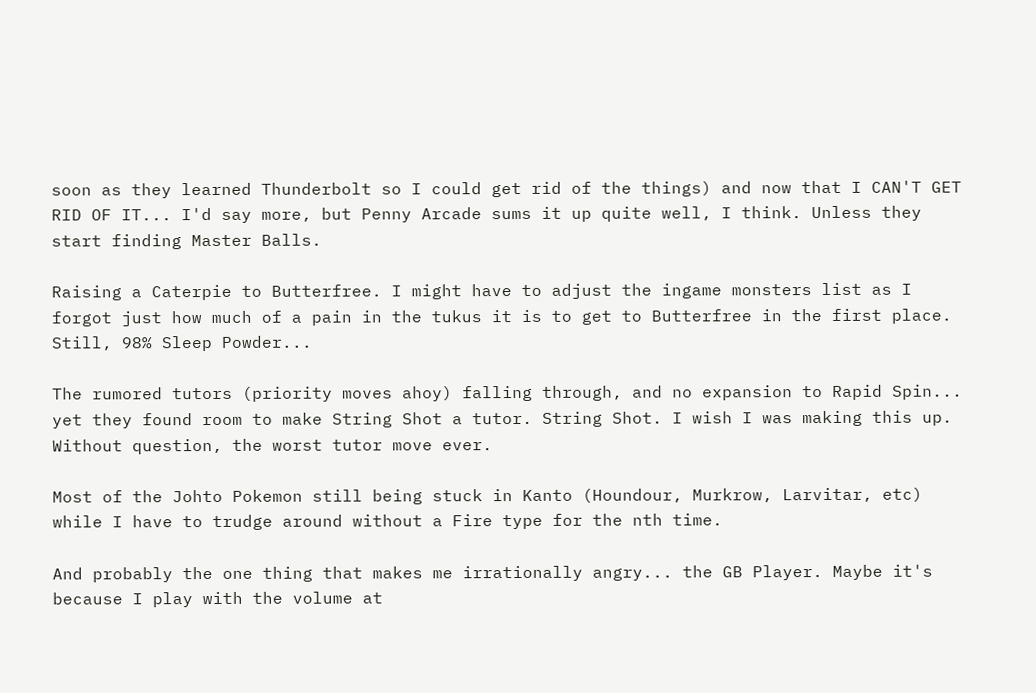soon as they learned Thunderbolt so I could get rid of the things) and now that I CAN'T GET RID OF IT... I'd say more, but Penny Arcade sums it up quite well, I think. Unless they start finding Master Balls.

Raising a Caterpie to Butterfree. I might have to adjust the ingame monsters list as I forgot just how much of a pain in the tukus it is to get to Butterfree in the first place. Still, 98% Sleep Powder...

The rumored tutors (priority moves ahoy) falling through, and no expansion to Rapid Spin... yet they found room to make String Shot a tutor. String Shot. I wish I was making this up. Without question, the worst tutor move ever.

Most of the Johto Pokemon still being stuck in Kanto (Houndour, Murkrow, Larvitar, etc) while I have to trudge around without a Fire type for the nth time.

And probably the one thing that makes me irrationally angry... the GB Player. Maybe it's because I play with the volume at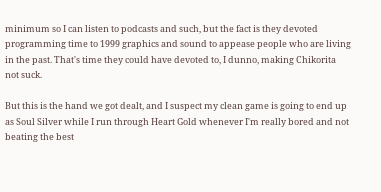minimum so I can listen to podcasts and such, but the fact is they devoted programming time to 1999 graphics and sound to appease people who are living in the past. That's time they could have devoted to, I dunno, making Chikorita not suck.

But this is the hand we got dealt, and I suspect my clean game is going to end up as Soul Silver while I run through Heart Gold whenever I'm really bored and not beating the best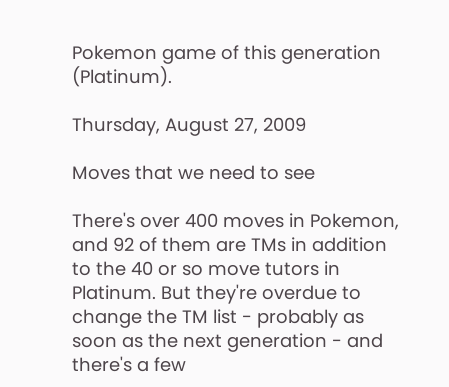Pokemon game of this generation (Platinum).

Thursday, August 27, 2009

Moves that we need to see

There's over 400 moves in Pokemon, and 92 of them are TMs in addition to the 40 or so move tutors in Platinum. But they're overdue to change the TM list - probably as soon as the next generation - and there's a few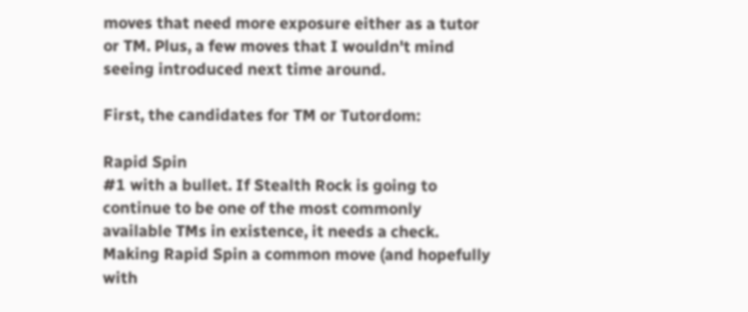moves that need more exposure either as a tutor or TM. Plus, a few moves that I wouldn't mind seeing introduced next time around.

First, the candidates for TM or Tutordom:

Rapid Spin
#1 with a bullet. If Stealth Rock is going to continue to be one of the most commonly available TMs in existence, it needs a check. Making Rapid Spin a common move (and hopefully with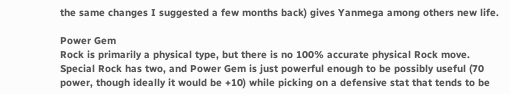the same changes I suggested a few months back) gives Yanmega among others new life.

Power Gem
Rock is primarily a physical type, but there is no 100% accurate physical Rock move. Special Rock has two, and Power Gem is just powerful enough to be possibly useful (70 power, though ideally it would be +10) while picking on a defensive stat that tends to be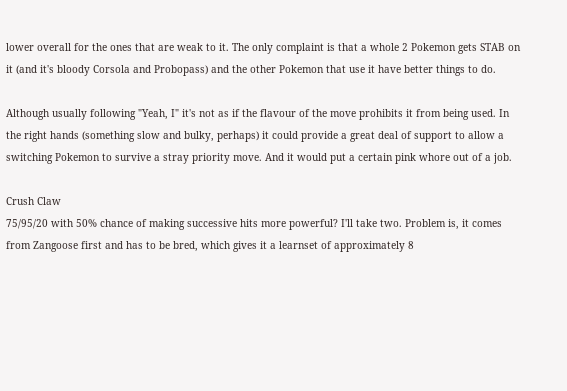lower overall for the ones that are weak to it. The only complaint is that a whole 2 Pokemon gets STAB on it (and it's bloody Corsola and Probopass) and the other Pokemon that use it have better things to do.

Although usually following "Yeah, I" it's not as if the flavour of the move prohibits it from being used. In the right hands (something slow and bulky, perhaps) it could provide a great deal of support to allow a switching Pokemon to survive a stray priority move. And it would put a certain pink whore out of a job.

Crush Claw
75/95/20 with 50% chance of making successive hits more powerful? I'll take two. Problem is, it comes from Zangoose first and has to be bred, which gives it a learnset of approximately 8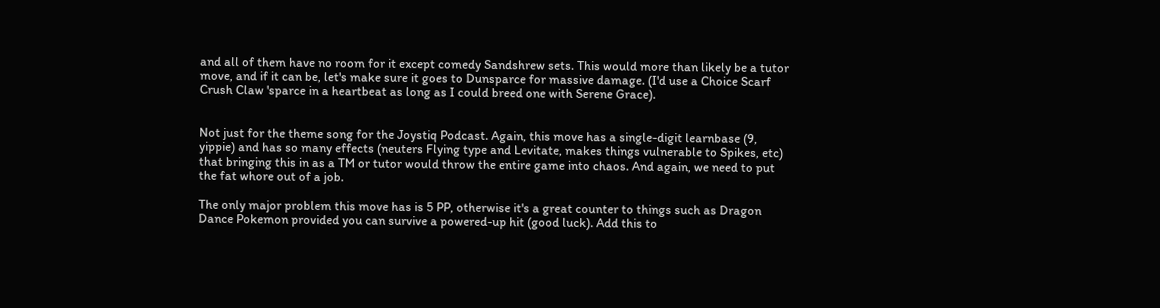and all of them have no room for it except comedy Sandshrew sets. This would more than likely be a tutor move, and if it can be, let's make sure it goes to Dunsparce for massive damage. (I'd use a Choice Scarf Crush Claw 'sparce in a heartbeat as long as I could breed one with Serene Grace).


Not just for the theme song for the Joystiq Podcast. Again, this move has a single-digit learnbase (9, yippie) and has so many effects (neuters Flying type and Levitate, makes things vulnerable to Spikes, etc) that bringing this in as a TM or tutor would throw the entire game into chaos. And again, we need to put the fat whore out of a job.

The only major problem this move has is 5 PP, otherwise it's a great counter to things such as Dragon Dance Pokemon provided you can survive a powered-up hit (good luck). Add this to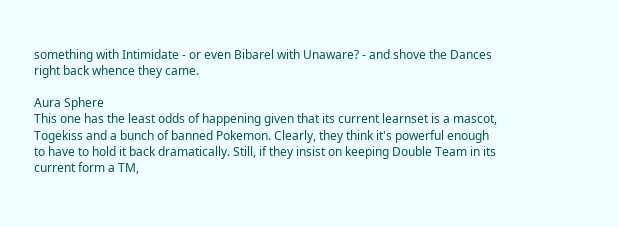something with Intimidate - or even Bibarel with Unaware? - and shove the Dances right back whence they came.

Aura Sphere
This one has the least odds of happening given that its current learnset is a mascot, Togekiss and a bunch of banned Pokemon. Clearly, they think it's powerful enough to have to hold it back dramatically. Still, if they insist on keeping Double Team in its current form a TM,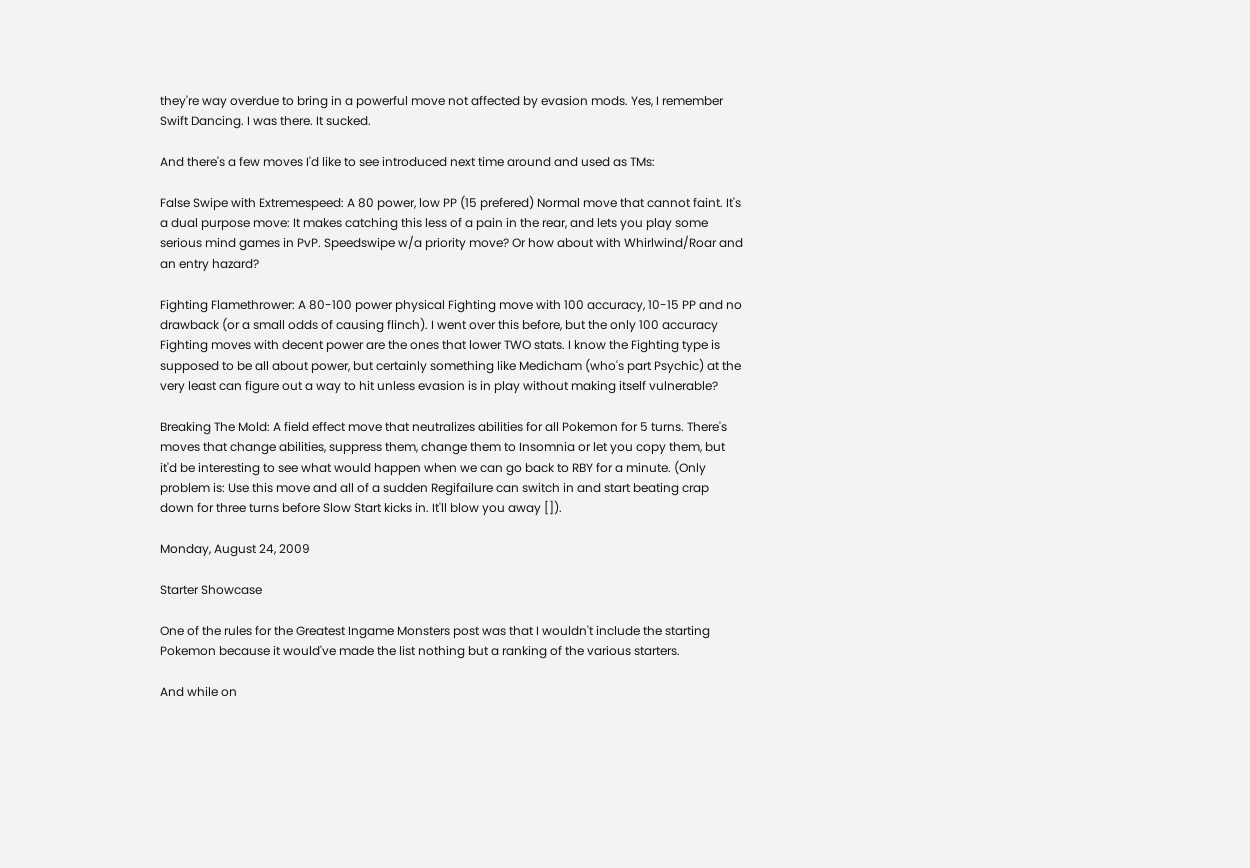they're way overdue to bring in a powerful move not affected by evasion mods. Yes, I remember Swift Dancing. I was there. It sucked.

And there's a few moves I'd like to see introduced next time around and used as TMs:

False Swipe with Extremespeed: A 80 power, low PP (15 prefered) Normal move that cannot faint. It's a dual purpose move: It makes catching this less of a pain in the rear, and lets you play some serious mind games in PvP. Speedswipe w/a priority move? Or how about with Whirlwind/Roar and an entry hazard?

Fighting Flamethrower: A 80-100 power physical Fighting move with 100 accuracy, 10-15 PP and no drawback (or a small odds of causing flinch). I went over this before, but the only 100 accuracy Fighting moves with decent power are the ones that lower TWO stats. I know the Fighting type is supposed to be all about power, but certainly something like Medicham (who's part Psychic) at the very least can figure out a way to hit unless evasion is in play without making itself vulnerable?

Breaking The Mold: A field effect move that neutralizes abilities for all Pokemon for 5 turns. There's moves that change abilities, suppress them, change them to Insomnia or let you copy them, but it'd be interesting to see what would happen when we can go back to RBY for a minute. (Only problem is: Use this move and all of a sudden Regifailure can switch in and start beating crap down for three turns before Slow Start kicks in. It'll blow you away []).

Monday, August 24, 2009

Starter Showcase

One of the rules for the Greatest Ingame Monsters post was that I wouldn't include the starting Pokemon because it would've made the list nothing but a ranking of the various starters.

And while on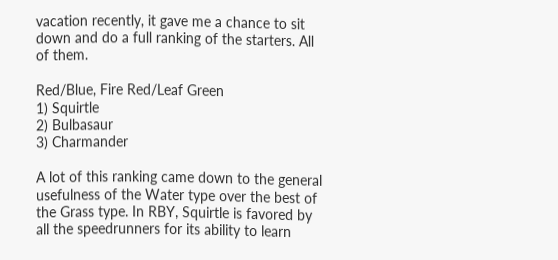vacation recently, it gave me a chance to sit down and do a full ranking of the starters. All of them.

Red/Blue, Fire Red/Leaf Green
1) Squirtle
2) Bulbasaur
3) Charmander

A lot of this ranking came down to the general usefulness of the Water type over the best of the Grass type. In RBY, Squirtle is favored by all the speedrunners for its ability to learn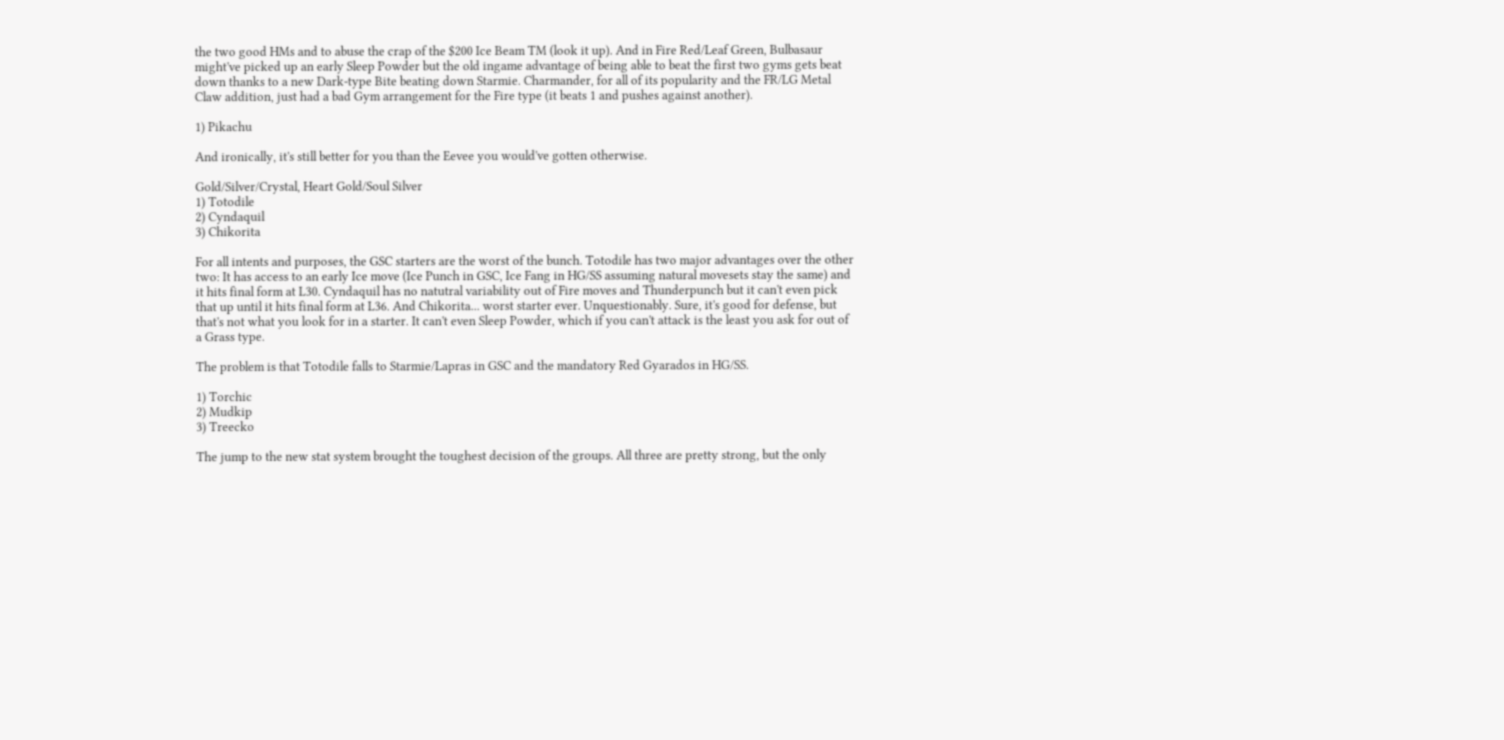the two good HMs and to abuse the crap of the $200 Ice Beam TM (look it up). And in Fire Red/Leaf Green, Bulbasaur might've picked up an early Sleep Powder but the old ingame advantage of being able to beat the first two gyms gets beat down thanks to a new Dark-type Bite beating down Starmie. Charmander, for all of its popularity and the FR/LG Metal Claw addition, just had a bad Gym arrangement for the Fire type (it beats 1 and pushes against another).

1) Pikachu

And ironically, it's still better for you than the Eevee you would've gotten otherwise.

Gold/Silver/Crystal, Heart Gold/Soul Silver
1) Totodile
2) Cyndaquil
3) Chikorita

For all intents and purposes, the GSC starters are the worst of the bunch. Totodile has two major advantages over the other two: It has access to an early Ice move (Ice Punch in GSC, Ice Fang in HG/SS assuming natural movesets stay the same) and it hits final form at L30. Cyndaquil has no natutral variability out of Fire moves and Thunderpunch but it can't even pick that up until it hits final form at L36. And Chikorita... worst starter ever. Unquestionably. Sure, it's good for defense, but that's not what you look for in a starter. It can't even Sleep Powder, which if you can't attack is the least you ask for out of a Grass type.

The problem is that Totodile falls to Starmie/Lapras in GSC and the mandatory Red Gyarados in HG/SS.

1) Torchic
2) Mudkip
3) Treecko

The jump to the new stat system brought the toughest decision of the groups. All three are pretty strong, but the only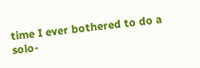time I ever bothered to do a solo-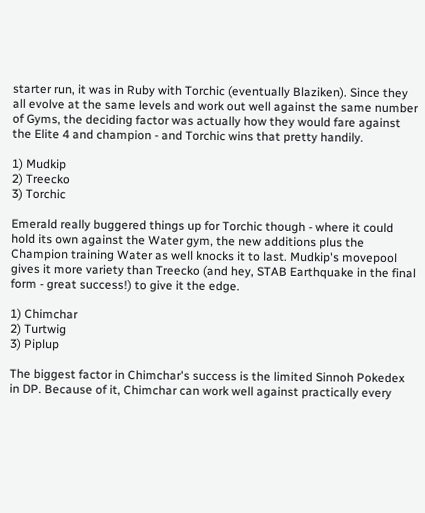starter run, it was in Ruby with Torchic (eventually Blaziken). Since they all evolve at the same levels and work out well against the same number of Gyms, the deciding factor was actually how they would fare against the Elite 4 and champion - and Torchic wins that pretty handily.

1) Mudkip
2) Treecko
3) Torchic

Emerald really buggered things up for Torchic though - where it could hold its own against the Water gym, the new additions plus the Champion training Water as well knocks it to last. Mudkip's movepool gives it more variety than Treecko (and hey, STAB Earthquake in the final form - great success!) to give it the edge.

1) Chimchar
2) Turtwig
3) Piplup

The biggest factor in Chimchar's success is the limited Sinnoh Pokedex in DP. Because of it, Chimchar can work well against practically every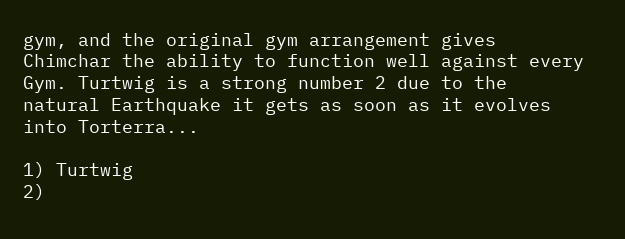gym, and the original gym arrangement gives Chimchar the ability to function well against every Gym. Turtwig is a strong number 2 due to the natural Earthquake it gets as soon as it evolves into Torterra...

1) Turtwig
2)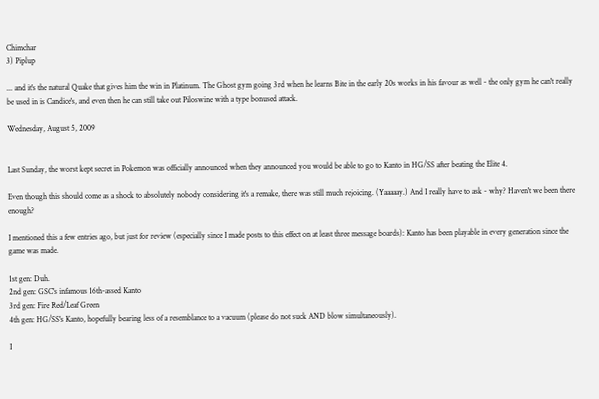Chimchar
3) Piplup

... and it's the natural Quake that gives him the win in Platinum. The Ghost gym going 3rd when he learns Bite in the early 20s works in his favour as well - the only gym he can't really be used in is Candice's, and even then he can still take out Piloswine with a type bonused attack.

Wednesday, August 5, 2009


Last Sunday, the worst kept secret in Pokemon was officially announced when they announced you would be able to go to Kanto in HG/SS after beating the Elite 4.

Even though this should come as a shock to absolutely nobody considering it's a remake, there was still much rejoicing. (Yaaaaay.) And I really have to ask - why? Haven't we been there enough?

I mentioned this a few entries ago, but just for review (especially since I made posts to this effect on at least three message boards): Kanto has been playable in every generation since the game was made.

1st gen: Duh.
2nd gen: GSC's infamous 16th-assed Kanto
3rd gen: Fire Red/Leaf Green
4th gen: HG/SS's Kanto, hopefully bearing less of a resemblance to a vacuum (please do not suck AND blow simultaneously).

I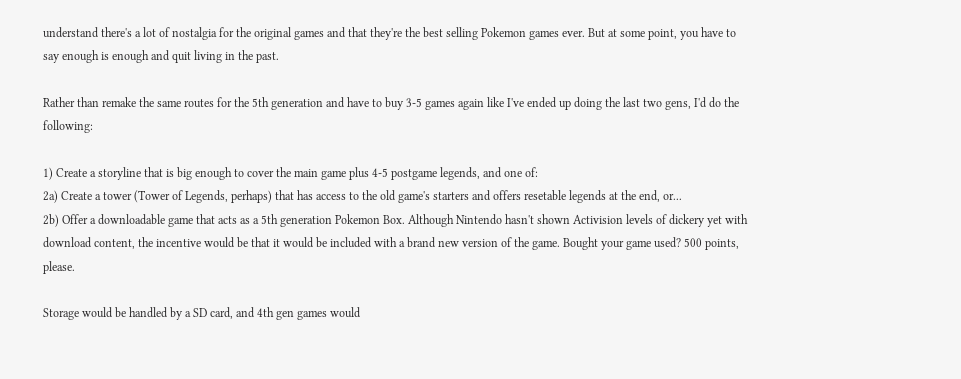understand there's a lot of nostalgia for the original games and that they're the best selling Pokemon games ever. But at some point, you have to say enough is enough and quit living in the past.

Rather than remake the same routes for the 5th generation and have to buy 3-5 games again like I've ended up doing the last two gens, I'd do the following:

1) Create a storyline that is big enough to cover the main game plus 4-5 postgame legends, and one of:
2a) Create a tower (Tower of Legends, perhaps) that has access to the old game's starters and offers resetable legends at the end, or...
2b) Offer a downloadable game that acts as a 5th generation Pokemon Box. Although Nintendo hasn't shown Activision levels of dickery yet with download content, the incentive would be that it would be included with a brand new version of the game. Bought your game used? 500 points, please.

Storage would be handled by a SD card, and 4th gen games would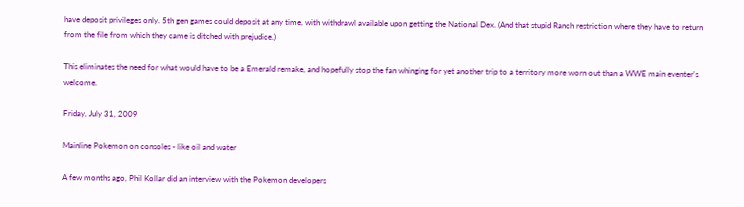have deposit privileges only. 5th gen games could deposit at any time, with withdrawl available upon getting the National Dex. (And that stupid Ranch restriction where they have to return from the file from which they came is ditched with prejudice.)

This eliminates the need for what would have to be a Emerald remake, and hopefully stop the fan whinging for yet another trip to a territory more worn out than a WWE main eventer's welcome.

Friday, July 31, 2009

Mainline Pokemon on consoles - like oil and water

A few months ago, Phil Kollar did an interview with the Pokemon developers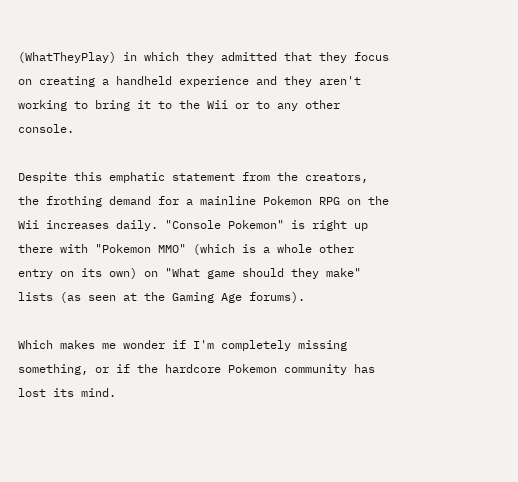(WhatTheyPlay) in which they admitted that they focus on creating a handheld experience and they aren't working to bring it to the Wii or to any other console.

Despite this emphatic statement from the creators, the frothing demand for a mainline Pokemon RPG on the Wii increases daily. "Console Pokemon" is right up there with "Pokemon MMO" (which is a whole other entry on its own) on "What game should they make" lists (as seen at the Gaming Age forums).

Which makes me wonder if I'm completely missing something, or if the hardcore Pokemon community has lost its mind.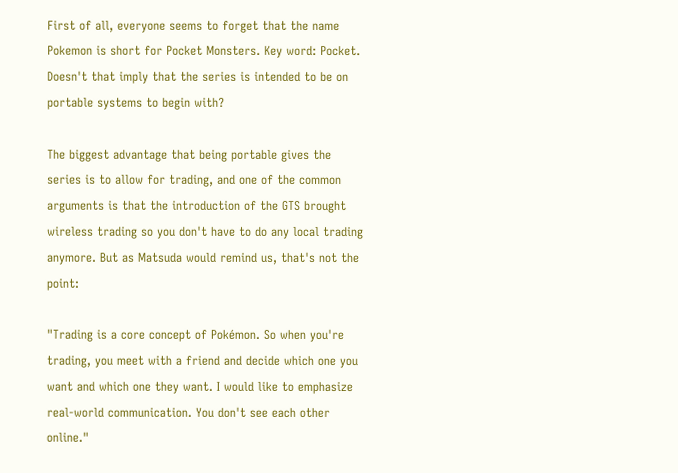First of all, everyone seems to forget that the name Pokemon is short for Pocket Monsters. Key word: Pocket. Doesn't that imply that the series is intended to be on portable systems to begin with?

The biggest advantage that being portable gives the series is to allow for trading, and one of the common arguments is that the introduction of the GTS brought wireless trading so you don't have to do any local trading anymore. But as Matsuda would remind us, that's not the point:

"Trading is a core concept of Pokémon. So when you're trading, you meet with a friend and decide which one you want and which one they want. I would like to emphasize real-world communication. You don't see each other online."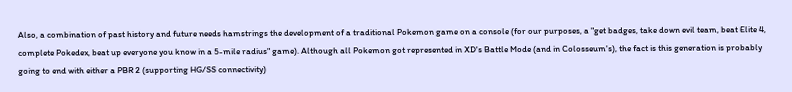Also, a combination of past history and future needs hamstrings the development of a traditional Pokemon game on a console (for our purposes, a "get badges, take down evil team, beat Elite 4, complete Pokedex, beat up everyone you know in a 5-mile radius" game). Although all Pokemon got represented in XD's Battle Mode (and in Colosseum's), the fact is this generation is probably going to end with either a PBR 2 (supporting HG/SS connectivity)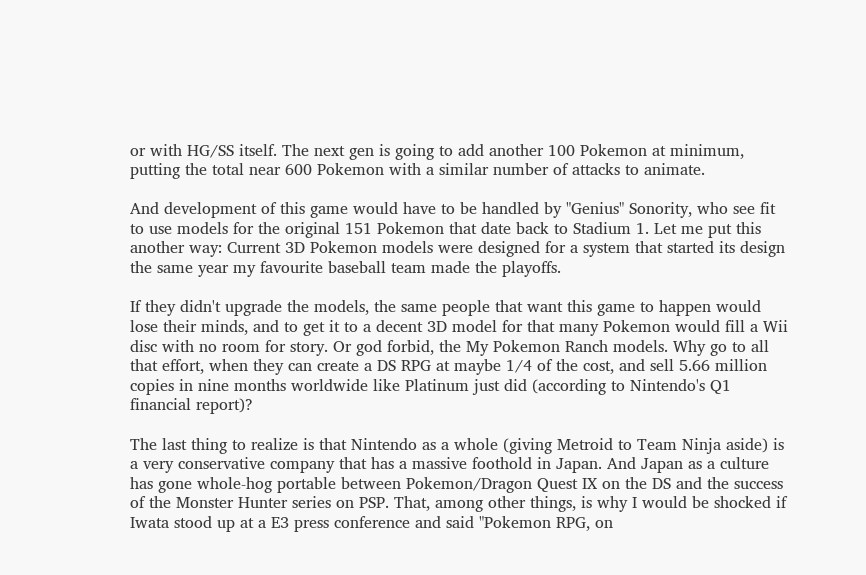or with HG/SS itself. The next gen is going to add another 100 Pokemon at minimum, putting the total near 600 Pokemon with a similar number of attacks to animate.

And development of this game would have to be handled by "Genius" Sonority, who see fit to use models for the original 151 Pokemon that date back to Stadium 1. Let me put this another way: Current 3D Pokemon models were designed for a system that started its design the same year my favourite baseball team made the playoffs.

If they didn't upgrade the models, the same people that want this game to happen would lose their minds, and to get it to a decent 3D model for that many Pokemon would fill a Wii disc with no room for story. Or god forbid, the My Pokemon Ranch models. Why go to all that effort, when they can create a DS RPG at maybe 1/4 of the cost, and sell 5.66 million copies in nine months worldwide like Platinum just did (according to Nintendo's Q1 financial report)?

The last thing to realize is that Nintendo as a whole (giving Metroid to Team Ninja aside) is a very conservative company that has a massive foothold in Japan. And Japan as a culture has gone whole-hog portable between Pokemon/Dragon Quest IX on the DS and the success of the Monster Hunter series on PSP. That, among other things, is why I would be shocked if Iwata stood up at a E3 press conference and said "Pokemon RPG, on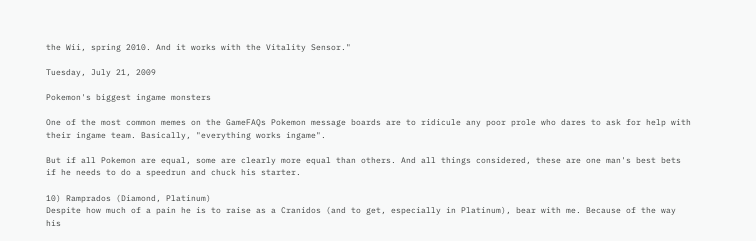the Wii, spring 2010. And it works with the Vitality Sensor."

Tuesday, July 21, 2009

Pokemon's biggest ingame monsters

One of the most common memes on the GameFAQs Pokemon message boards are to ridicule any poor prole who dares to ask for help with their ingame team. Basically, "everything works ingame".

But if all Pokemon are equal, some are clearly more equal than others. And all things considered, these are one man's best bets if he needs to do a speedrun and chuck his starter.

10) Ramprados (Diamond, Platinum)
Despite how much of a pain he is to raise as a Cranidos (and to get, especially in Platinum), bear with me. Because of the way his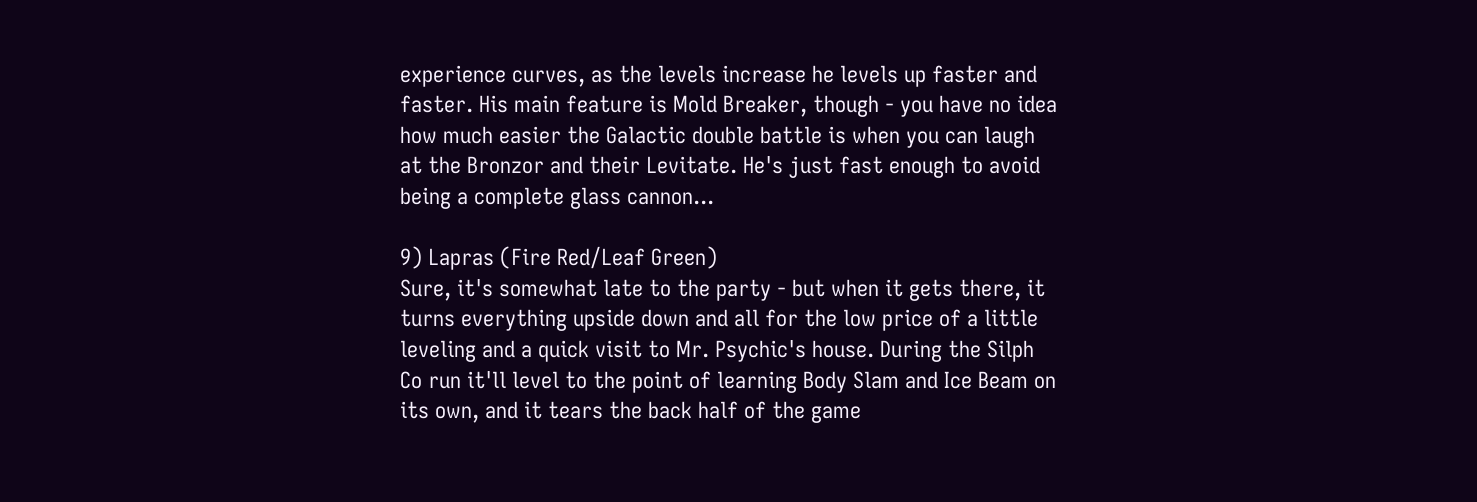experience curves, as the levels increase he levels up faster and faster. His main feature is Mold Breaker, though - you have no idea how much easier the Galactic double battle is when you can laugh at the Bronzor and their Levitate. He's just fast enough to avoid being a complete glass cannon...

9) Lapras (Fire Red/Leaf Green)
Sure, it's somewhat late to the party - but when it gets there, it turns everything upside down and all for the low price of a little leveling and a quick visit to Mr. Psychic's house. During the Silph Co run it'll level to the point of learning Body Slam and Ice Beam on its own, and it tears the back half of the game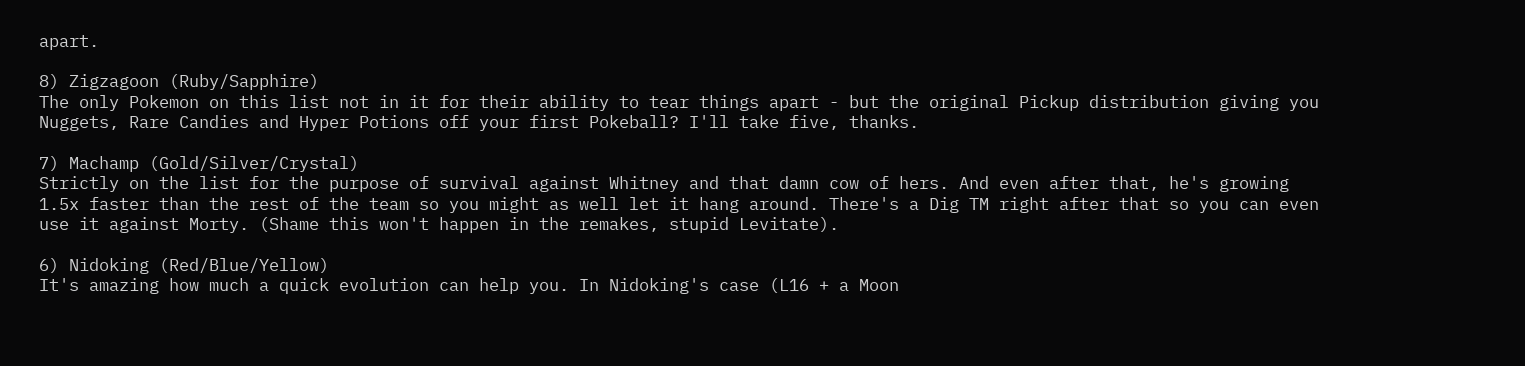apart.

8) Zigzagoon (Ruby/Sapphire)
The only Pokemon on this list not in it for their ability to tear things apart - but the original Pickup distribution giving you Nuggets, Rare Candies and Hyper Potions off your first Pokeball? I'll take five, thanks.

7) Machamp (Gold/Silver/Crystal)
Strictly on the list for the purpose of survival against Whitney and that damn cow of hers. And even after that, he's growing 1.5x faster than the rest of the team so you might as well let it hang around. There's a Dig TM right after that so you can even use it against Morty. (Shame this won't happen in the remakes, stupid Levitate).

6) Nidoking (Red/Blue/Yellow)
It's amazing how much a quick evolution can help you. In Nidoking's case (L16 + a Moon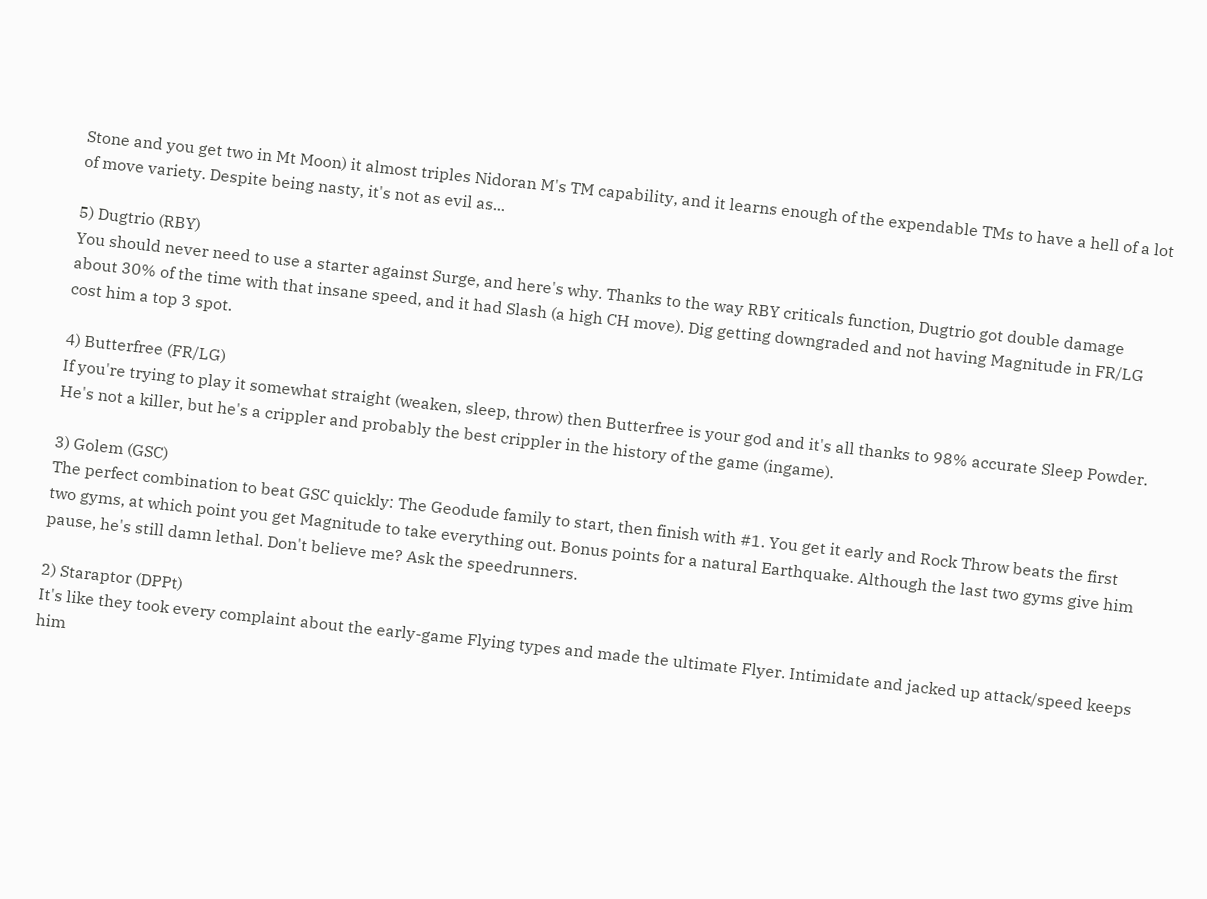Stone and you get two in Mt Moon) it almost triples Nidoran M's TM capability, and it learns enough of the expendable TMs to have a hell of a lot of move variety. Despite being nasty, it's not as evil as...

5) Dugtrio (RBY)
You should never need to use a starter against Surge, and here's why. Thanks to the way RBY criticals function, Dugtrio got double damage about 30% of the time with that insane speed, and it had Slash (a high CH move). Dig getting downgraded and not having Magnitude in FR/LG cost him a top 3 spot.

4) Butterfree (FR/LG)
If you're trying to play it somewhat straight (weaken, sleep, throw) then Butterfree is your god and it's all thanks to 98% accurate Sleep Powder. He's not a killer, but he's a crippler and probably the best crippler in the history of the game (ingame).

3) Golem (GSC)
The perfect combination to beat GSC quickly: The Geodude family to start, then finish with #1. You get it early and Rock Throw beats the first two gyms, at which point you get Magnitude to take everything out. Bonus points for a natural Earthquake. Although the last two gyms give him pause, he's still damn lethal. Don't believe me? Ask the speedrunners.

2) Staraptor (DPPt)
It's like they took every complaint about the early-game Flying types and made the ultimate Flyer. Intimidate and jacked up attack/speed keeps him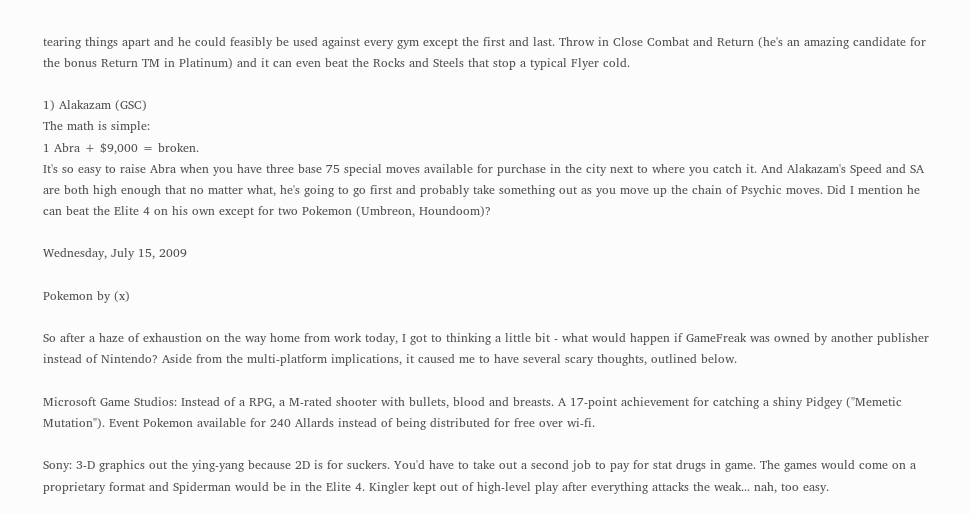tearing things apart and he could feasibly be used against every gym except the first and last. Throw in Close Combat and Return (he's an amazing candidate for the bonus Return TM in Platinum) and it can even beat the Rocks and Steels that stop a typical Flyer cold.

1) Alakazam (GSC)
The math is simple:
1 Abra + $9,000 = broken.
It's so easy to raise Abra when you have three base 75 special moves available for purchase in the city next to where you catch it. And Alakazam's Speed and SA are both high enough that no matter what, he's going to go first and probably take something out as you move up the chain of Psychic moves. Did I mention he can beat the Elite 4 on his own except for two Pokemon (Umbreon, Houndoom)?

Wednesday, July 15, 2009

Pokemon by (x)

So after a haze of exhaustion on the way home from work today, I got to thinking a little bit - what would happen if GameFreak was owned by another publisher instead of Nintendo? Aside from the multi-platform implications, it caused me to have several scary thoughts, outlined below.

Microsoft Game Studios: Instead of a RPG, a M-rated shooter with bullets, blood and breasts. A 17-point achievement for catching a shiny Pidgey ("Memetic Mutation"). Event Pokemon available for 240 Allards instead of being distributed for free over wi-fi.

Sony: 3-D graphics out the ying-yang because 2D is for suckers. You'd have to take out a second job to pay for stat drugs in game. The games would come on a proprietary format and Spiderman would be in the Elite 4. Kingler kept out of high-level play after everything attacks the weak... nah, too easy.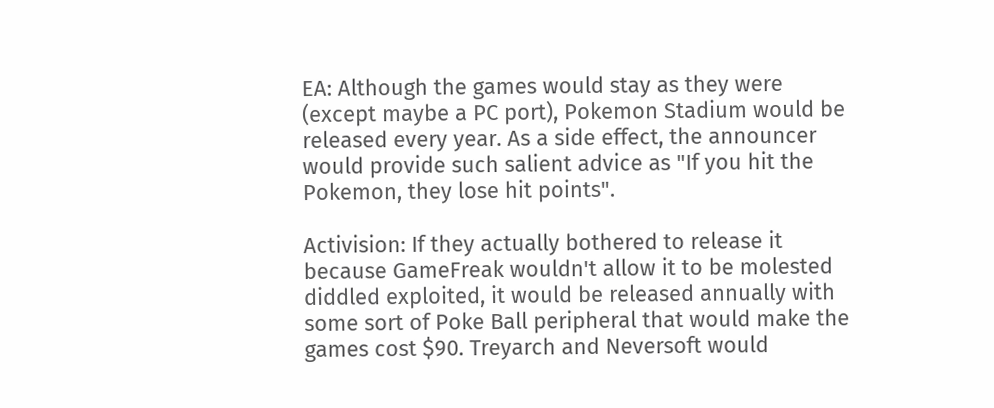EA: Although the games would stay as they were (except maybe a PC port), Pokemon Stadium would be released every year. As a side effect, the announcer would provide such salient advice as "If you hit the Pokemon, they lose hit points".

Activision: If they actually bothered to release it because GameFreak wouldn't allow it to be molested diddled exploited, it would be released annually with some sort of Poke Ball peripheral that would make the games cost $90. Treyarch and Neversoft would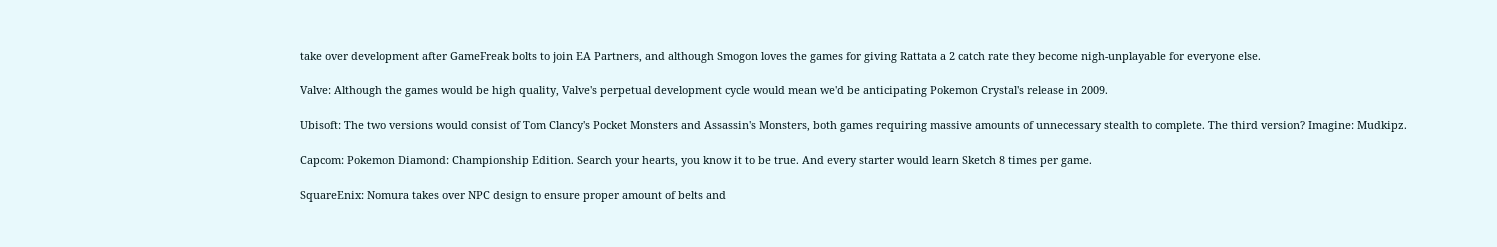take over development after GameFreak bolts to join EA Partners, and although Smogon loves the games for giving Rattata a 2 catch rate they become nigh-unplayable for everyone else.

Valve: Although the games would be high quality, Valve's perpetual development cycle would mean we'd be anticipating Pokemon Crystal's release in 2009.

Ubisoft: The two versions would consist of Tom Clancy's Pocket Monsters and Assassin's Monsters, both games requiring massive amounts of unnecessary stealth to complete. The third version? Imagine: Mudkipz.

Capcom: Pokemon Diamond: Championship Edition. Search your hearts, you know it to be true. And every starter would learn Sketch 8 times per game.

SquareEnix: Nomura takes over NPC design to ensure proper amount of belts and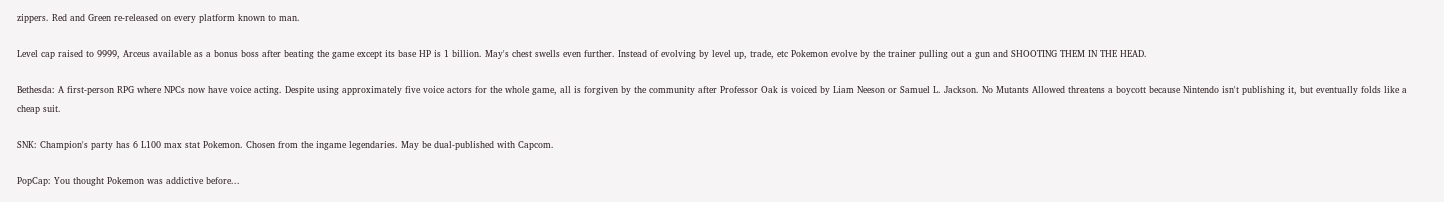zippers. Red and Green re-released on every platform known to man.

Level cap raised to 9999, Arceus available as a bonus boss after beating the game except its base HP is 1 billion. May's chest swells even further. Instead of evolving by level up, trade, etc Pokemon evolve by the trainer pulling out a gun and SHOOTING THEM IN THE HEAD.

Bethesda: A first-person RPG where NPCs now have voice acting. Despite using approximately five voice actors for the whole game, all is forgiven by the community after Professor Oak is voiced by Liam Neeson or Samuel L. Jackson. No Mutants Allowed threatens a boycott because Nintendo isn't publishing it, but eventually folds like a cheap suit.

SNK: Champion's party has 6 L100 max stat Pokemon. Chosen from the ingame legendaries. May be dual-published with Capcom.

PopCap: You thought Pokemon was addictive before...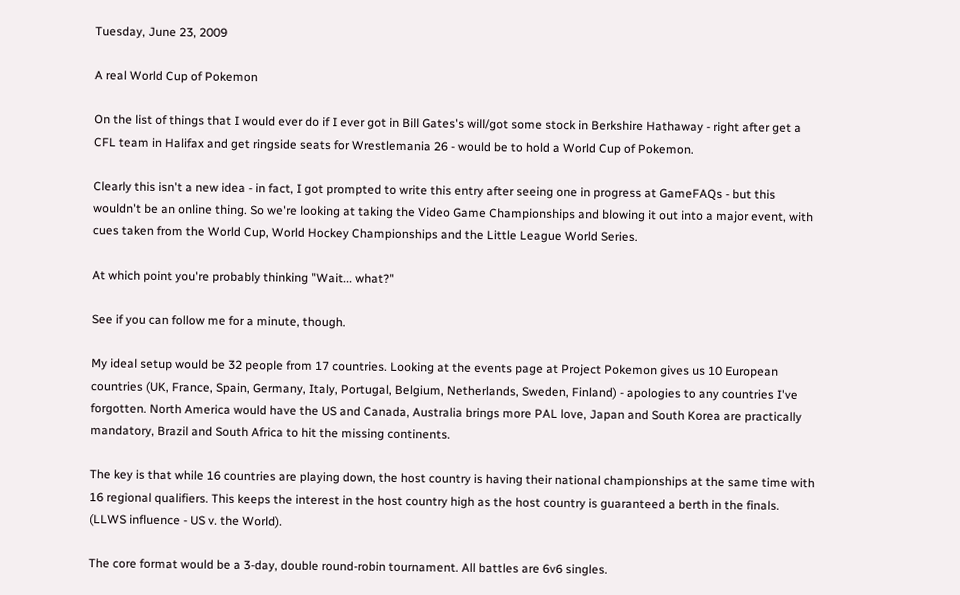Tuesday, June 23, 2009

A real World Cup of Pokemon

On the list of things that I would ever do if I ever got in Bill Gates's will/got some stock in Berkshire Hathaway - right after get a CFL team in Halifax and get ringside seats for Wrestlemania 26 - would be to hold a World Cup of Pokemon.

Clearly this isn't a new idea - in fact, I got prompted to write this entry after seeing one in progress at GameFAQs - but this wouldn't be an online thing. So we're looking at taking the Video Game Championships and blowing it out into a major event, with cues taken from the World Cup, World Hockey Championships and the Little League World Series.

At which point you're probably thinking "Wait... what?"

See if you can follow me for a minute, though.

My ideal setup would be 32 people from 17 countries. Looking at the events page at Project Pokemon gives us 10 European countries (UK, France, Spain, Germany, Italy, Portugal, Belgium, Netherlands, Sweden, Finland) - apologies to any countries I've forgotten. North America would have the US and Canada, Australia brings more PAL love, Japan and South Korea are practically mandatory, Brazil and South Africa to hit the missing continents.

The key is that while 16 countries are playing down, the host country is having their national championships at the same time with 16 regional qualifiers. This keeps the interest in the host country high as the host country is guaranteed a berth in the finals. (LLWS influence - US v. the World).

The core format would be a 3-day, double round-robin tournament. All battles are 6v6 singles.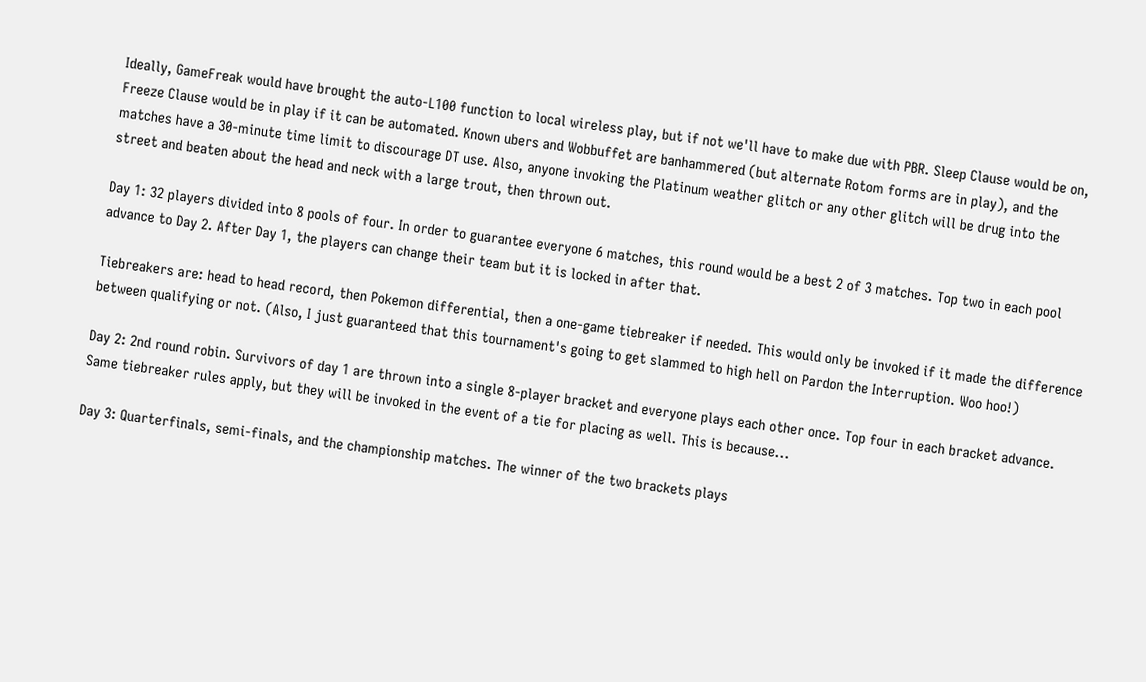Ideally, GameFreak would have brought the auto-L100 function to local wireless play, but if not we'll have to make due with PBR. Sleep Clause would be on, Freeze Clause would be in play if it can be automated. Known ubers and Wobbuffet are banhammered (but alternate Rotom forms are in play), and the matches have a 30-minute time limit to discourage DT use. Also, anyone invoking the Platinum weather glitch or any other glitch will be drug into the street and beaten about the head and neck with a large trout, then thrown out.

Day 1: 32 players divided into 8 pools of four. In order to guarantee everyone 6 matches, this round would be a best 2 of 3 matches. Top two in each pool advance to Day 2. After Day 1, the players can change their team but it is locked in after that.

Tiebreakers are: head to head record, then Pokemon differential, then a one-game tiebreaker if needed. This would only be invoked if it made the difference between qualifying or not. (Also, I just guaranteed that this tournament's going to get slammed to high hell on Pardon the Interruption. Woo hoo!)

Day 2: 2nd round robin. Survivors of day 1 are thrown into a single 8-player bracket and everyone plays each other once. Top four in each bracket advance. Same tiebreaker rules apply, but they will be invoked in the event of a tie for placing as well. This is because...

Day 3: Quarterfinals, semi-finals, and the championship matches. The winner of the two brackets plays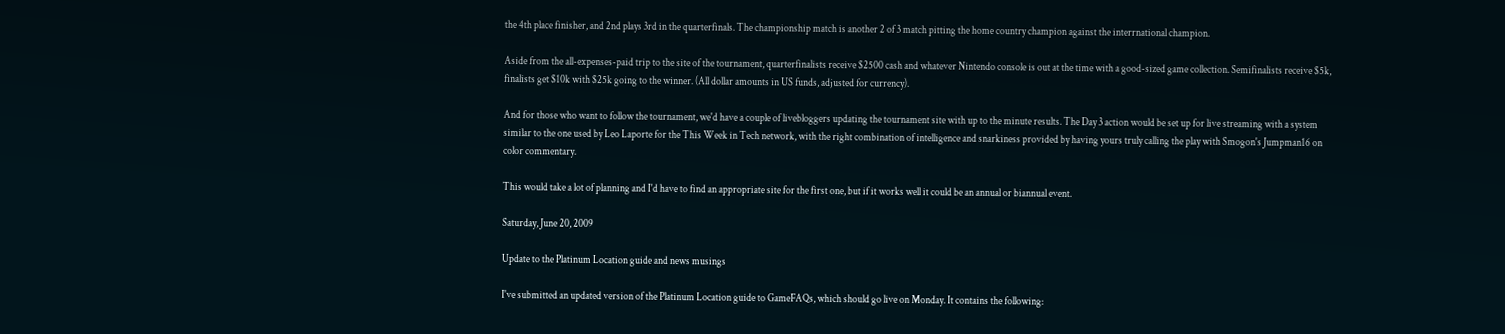the 4th place finisher, and 2nd plays 3rd in the quarterfinals. The championship match is another 2 of 3 match pitting the home country champion against the interrnational champion.

Aside from the all-expenses-paid trip to the site of the tournament, quarterfinalists receive $2500 cash and whatever Nintendo console is out at the time with a good-sized game collection. Semifinalists receive $5k, finalists get $10k with $25k going to the winner. (All dollar amounts in US funds, adjusted for currency).

And for those who want to follow the tournament, we'd have a couple of livebloggers updating the tournament site with up to the minute results. The Day 3 action would be set up for live streaming with a system similar to the one used by Leo Laporte for the This Week in Tech network, with the right combination of intelligence and snarkiness provided by having yours truly calling the play with Smogon's Jumpman16 on color commentary.

This would take a lot of planning and I'd have to find an appropriate site for the first one, but if it works well it could be an annual or biannual event.

Saturday, June 20, 2009

Update to the Platinum Location guide and news musings

I've submitted an updated version of the Platinum Location guide to GameFAQs, which should go live on Monday. It contains the following: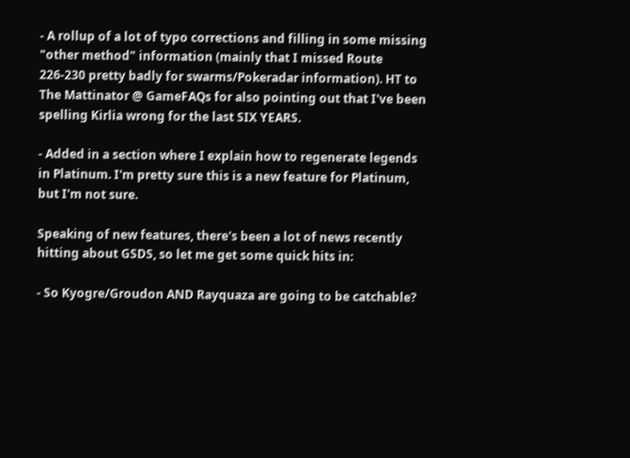- A rollup of a lot of typo corrections and filling in some missing "other method" information (mainly that I missed Route 226-230 pretty badly for swarms/Pokeradar information). HT to The Mattinator @ GameFAQs for also pointing out that I've been spelling Kirlia wrong for the last SIX YEARS.

- Added in a section where I explain how to regenerate legends in Platinum. I'm pretty sure this is a new feature for Platinum, but I'm not sure.

Speaking of new features, there's been a lot of news recently hitting about GSDS, so let me get some quick hits in:

- So Kyogre/Groudon AND Rayquaza are going to be catchable?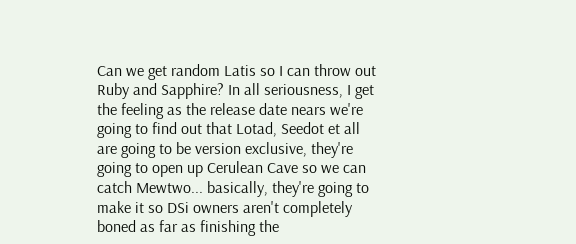Can we get random Latis so I can throw out Ruby and Sapphire? In all seriousness, I get the feeling as the release date nears we're going to find out that Lotad, Seedot et all are going to be version exclusive, they're going to open up Cerulean Cave so we can catch Mewtwo... basically, they're going to make it so DSi owners aren't completely boned as far as finishing the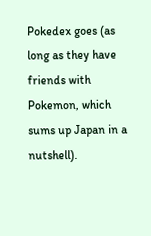Pokedex goes (as long as they have friends with Pokemon, which sums up Japan in a nutshell).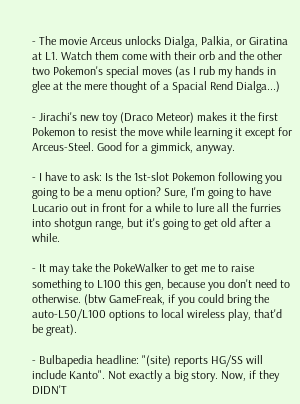- The movie Arceus unlocks Dialga, Palkia, or Giratina at L1. Watch them come with their orb and the other two Pokemon's special moves (as I rub my hands in glee at the mere thought of a Spacial Rend Dialga...)

- Jirachi's new toy (Draco Meteor) makes it the first Pokemon to resist the move while learning it except for Arceus-Steel. Good for a gimmick, anyway.

- I have to ask: Is the 1st-slot Pokemon following you going to be a menu option? Sure, I'm going to have Lucario out in front for a while to lure all the furries into shotgun range, but it's going to get old after a while.

- It may take the PokeWalker to get me to raise something to L100 this gen, because you don't need to otherwise. (btw GameFreak, if you could bring the auto-L50/L100 options to local wireless play, that'd be great).

- Bulbapedia headline: "(site) reports HG/SS will include Kanto". Not exactly a big story. Now, if they DIDN'T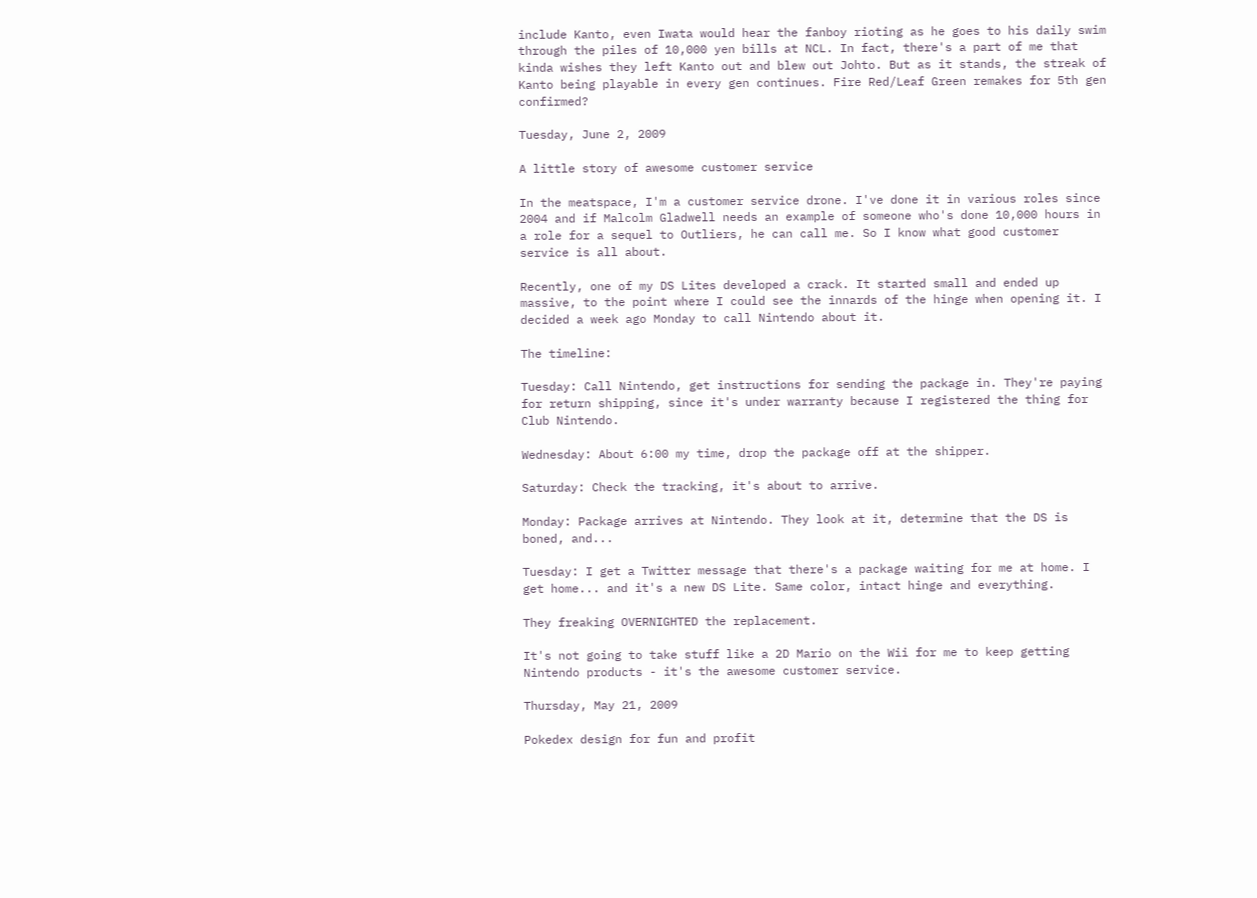include Kanto, even Iwata would hear the fanboy rioting as he goes to his daily swim through the piles of 10,000 yen bills at NCL. In fact, there's a part of me that kinda wishes they left Kanto out and blew out Johto. But as it stands, the streak of Kanto being playable in every gen continues. Fire Red/Leaf Green remakes for 5th gen confirmed?

Tuesday, June 2, 2009

A little story of awesome customer service

In the meatspace, I'm a customer service drone. I've done it in various roles since 2004 and if Malcolm Gladwell needs an example of someone who's done 10,000 hours in a role for a sequel to Outliers, he can call me. So I know what good customer service is all about.

Recently, one of my DS Lites developed a crack. It started small and ended up massive, to the point where I could see the innards of the hinge when opening it. I decided a week ago Monday to call Nintendo about it.

The timeline:

Tuesday: Call Nintendo, get instructions for sending the package in. They're paying for return shipping, since it's under warranty because I registered the thing for Club Nintendo.

Wednesday: About 6:00 my time, drop the package off at the shipper.

Saturday: Check the tracking, it's about to arrive.

Monday: Package arrives at Nintendo. They look at it, determine that the DS is boned, and...

Tuesday: I get a Twitter message that there's a package waiting for me at home. I get home... and it's a new DS Lite. Same color, intact hinge and everything.

They freaking OVERNIGHTED the replacement.

It's not going to take stuff like a 2D Mario on the Wii for me to keep getting Nintendo products - it's the awesome customer service.

Thursday, May 21, 2009

Pokedex design for fun and profit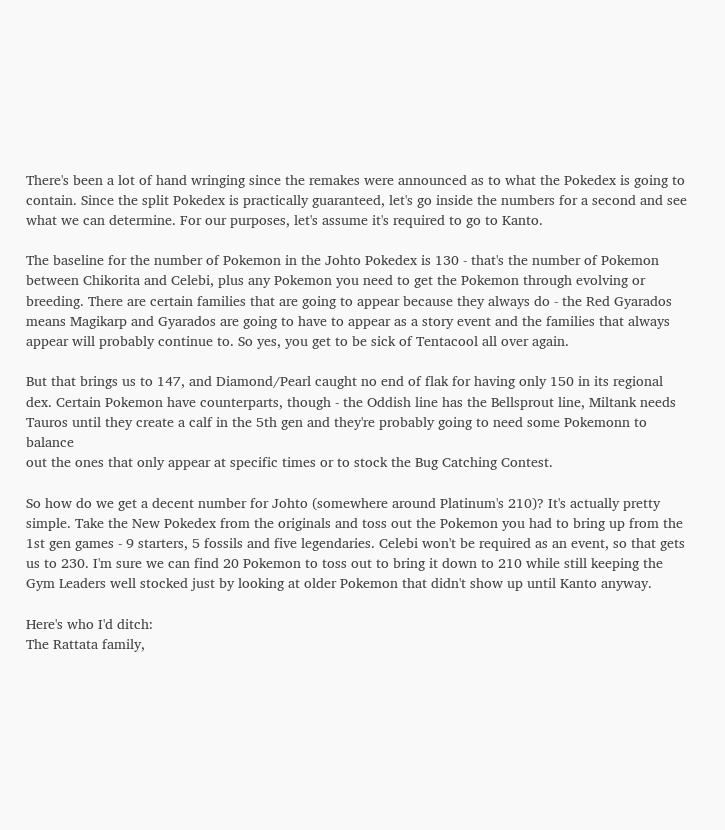There's been a lot of hand wringing since the remakes were announced as to what the Pokedex is going to contain. Since the split Pokedex is practically guaranteed, let's go inside the numbers for a second and see what we can determine. For our purposes, let's assume it's required to go to Kanto.

The baseline for the number of Pokemon in the Johto Pokedex is 130 - that's the number of Pokemon between Chikorita and Celebi, plus any Pokemon you need to get the Pokemon through evolving or breeding. There are certain families that are going to appear because they always do - the Red Gyarados means Magikarp and Gyarados are going to have to appear as a story event and the families that always appear will probably continue to. So yes, you get to be sick of Tentacool all over again.

But that brings us to 147, and Diamond/Pearl caught no end of flak for having only 150 in its regional dex. Certain Pokemon have counterparts, though - the Oddish line has the Bellsprout line, Miltank needs Tauros until they create a calf in the 5th gen and they're probably going to need some Pokemonn to balance
out the ones that only appear at specific times or to stock the Bug Catching Contest.

So how do we get a decent number for Johto (somewhere around Platinum's 210)? It's actually pretty simple. Take the New Pokedex from the originals and toss out the Pokemon you had to bring up from the 1st gen games - 9 starters, 5 fossils and five legendaries. Celebi won't be required as an event, so that gets us to 230. I'm sure we can find 20 Pokemon to toss out to bring it down to 210 while still keeping the Gym Leaders well stocked just by looking at older Pokemon that didn't show up until Kanto anyway.

Here's who I'd ditch:
The Rattata family,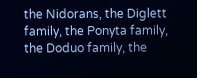the Nidorans, the Diglett family, the Ponyta family, the Doduo family, the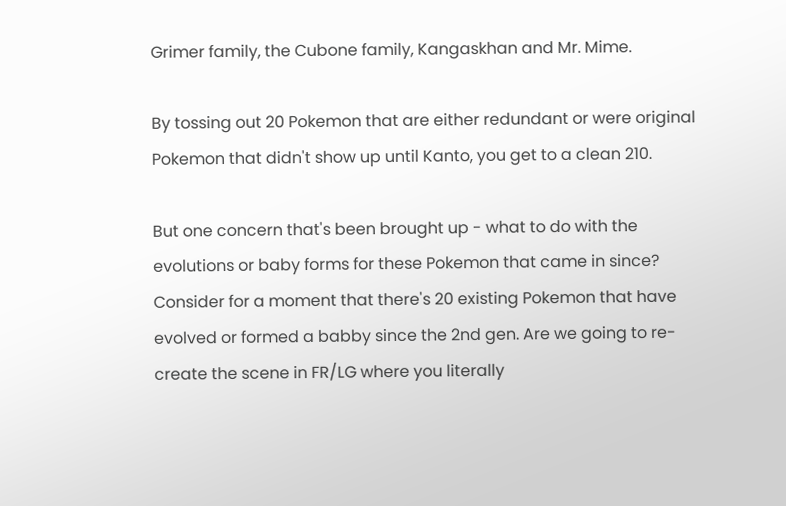Grimer family, the Cubone family, Kangaskhan and Mr. Mime.

By tossing out 20 Pokemon that are either redundant or were original Pokemon that didn't show up until Kanto, you get to a clean 210.

But one concern that's been brought up - what to do with the evolutions or baby forms for these Pokemon that came in since? Consider for a moment that there's 20 existing Pokemon that have evolved or formed a babby since the 2nd gen. Are we going to re-create the scene in FR/LG where you literally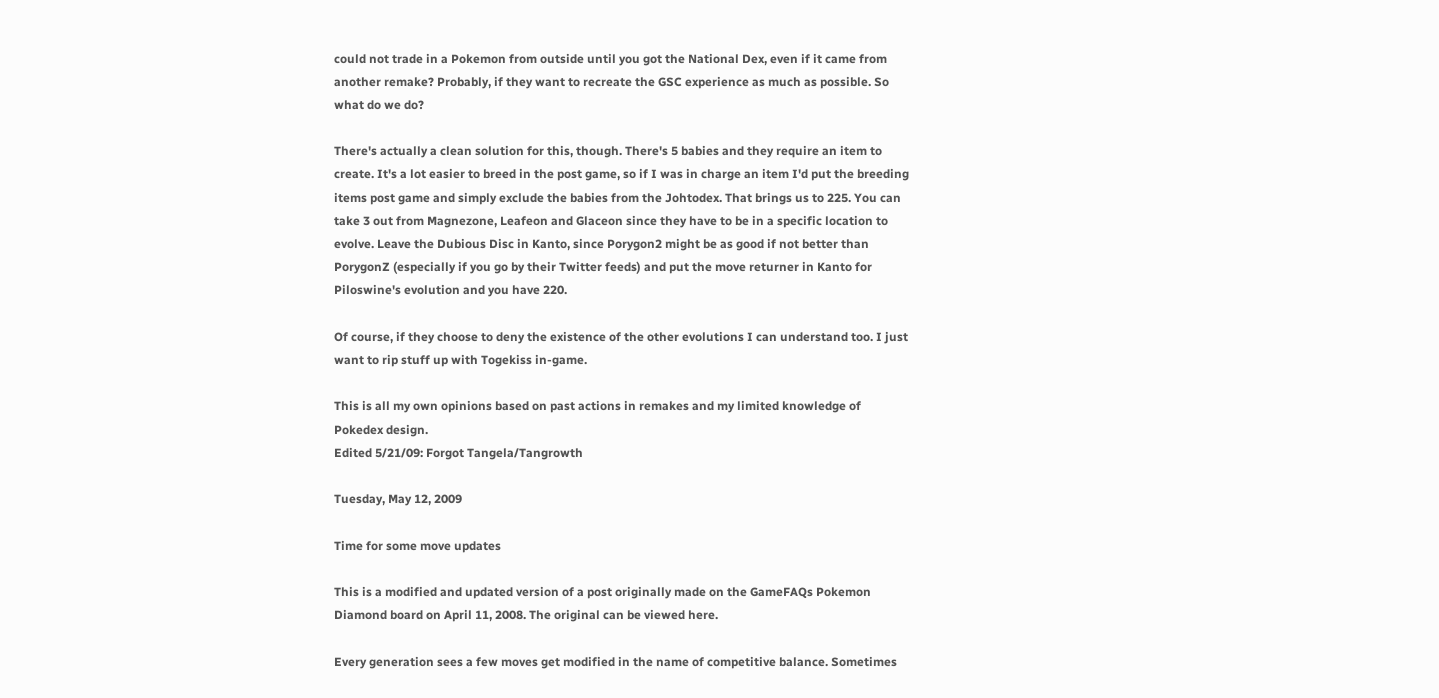could not trade in a Pokemon from outside until you got the National Dex, even if it came from another remake? Probably, if they want to recreate the GSC experience as much as possible. So what do we do?

There's actually a clean solution for this, though. There's 5 babies and they require an item to create. It's a lot easier to breed in the post game, so if I was in charge an item I'd put the breeding items post game and simply exclude the babies from the Johtodex. That brings us to 225. You can take 3 out from Magnezone, Leafeon and Glaceon since they have to be in a specific location to evolve. Leave the Dubious Disc in Kanto, since Porygon2 might be as good if not better than PorygonZ (especially if you go by their Twitter feeds) and put the move returner in Kanto for Piloswine's evolution and you have 220.

Of course, if they choose to deny the existence of the other evolutions I can understand too. I just want to rip stuff up with Togekiss in-game.

This is all my own opinions based on past actions in remakes and my limited knowledge of Pokedex design.
Edited 5/21/09: Forgot Tangela/Tangrowth

Tuesday, May 12, 2009

Time for some move updates

This is a modified and updated version of a post originally made on the GameFAQs Pokemon Diamond board on April 11, 2008. The original can be viewed here.

Every generation sees a few moves get modified in the name of competitive balance. Sometimes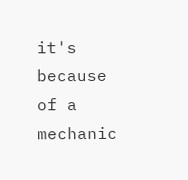it's because of a mechanic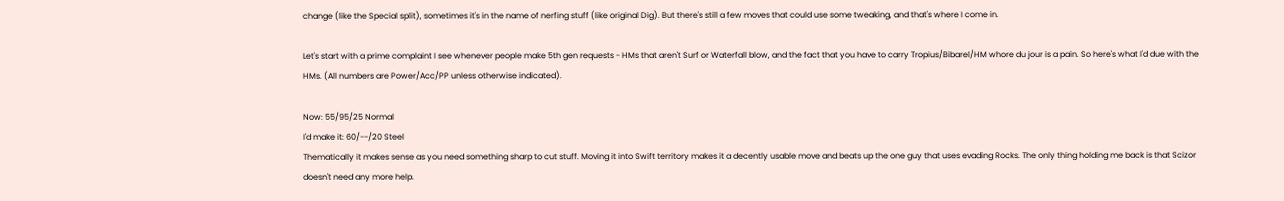change (like the Special split), sometimes it's in the name of nerfing stuff (like original Dig). But there's still a few moves that could use some tweaking, and that's where I come in.

Let's start with a prime complaint I see whenever people make 5th gen requests - HMs that aren't Surf or Waterfall blow, and the fact that you have to carry Tropius/Bibarel/HM whore du jour is a pain. So here's what I'd due with the HMs. (All numbers are Power/Acc/PP unless otherwise indicated).

Now: 55/95/25 Normal
I'd make it: 60/--/20 Steel
Thematically it makes sense as you need something sharp to cut stuff. Moving it into Swift territory makes it a decently usable move and beats up the one guy that uses evading Rocks. The only thing holding me back is that Scizor doesn't need any more help.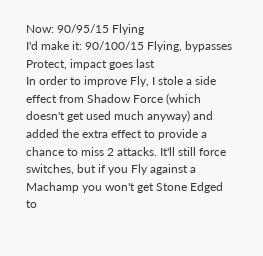Now: 90/95/15 Flying
I'd make it: 90/100/15 Flying, bypasses Protect, impact goes last
In order to improve Fly, I stole a side effect from Shadow Force (which doesn't get used much anyway) and added the extra effect to provide a chance to miss 2 attacks. It'll still force switches, but if you Fly against a Machamp you won't get Stone Edged to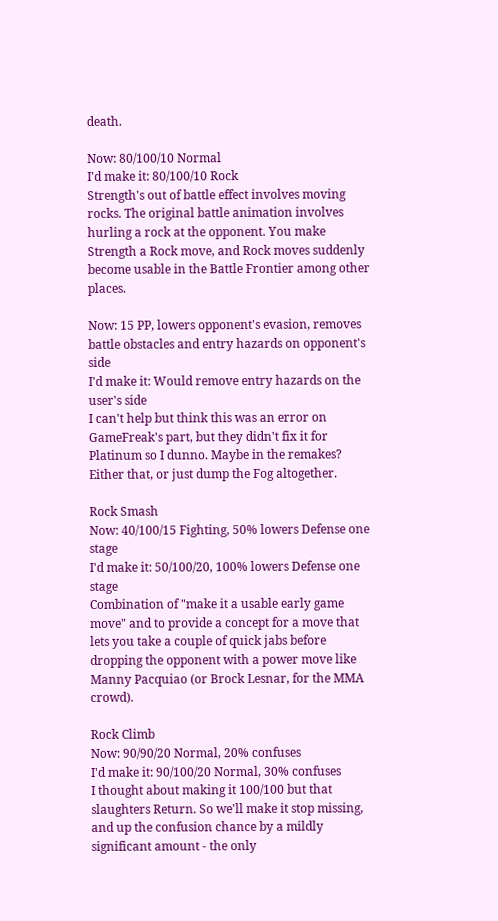death.

Now: 80/100/10 Normal
I'd make it: 80/100/10 Rock
Strength's out of battle effect involves moving rocks. The original battle animation involves hurling a rock at the opponent. You make Strength a Rock move, and Rock moves suddenly become usable in the Battle Frontier among other places.

Now: 15 PP, lowers opponent's evasion, removes battle obstacles and entry hazards on opponent's side
I'd make it: Would remove entry hazards on the user's side
I can't help but think this was an error on GameFreak's part, but they didn't fix it for Platinum so I dunno. Maybe in the remakes? Either that, or just dump the Fog altogether.

Rock Smash
Now: 40/100/15 Fighting, 50% lowers Defense one stage
I'd make it: 50/100/20, 100% lowers Defense one stage
Combination of "make it a usable early game move" and to provide a concept for a move that lets you take a couple of quick jabs before dropping the opponent with a power move like Manny Pacquiao (or Brock Lesnar, for the MMA crowd).

Rock Climb
Now: 90/90/20 Normal, 20% confuses
I'd make it: 90/100/20 Normal, 30% confuses
I thought about making it 100/100 but that slaughters Return. So we'll make it stop missing, and up the confusion chance by a mildly significant amount - the only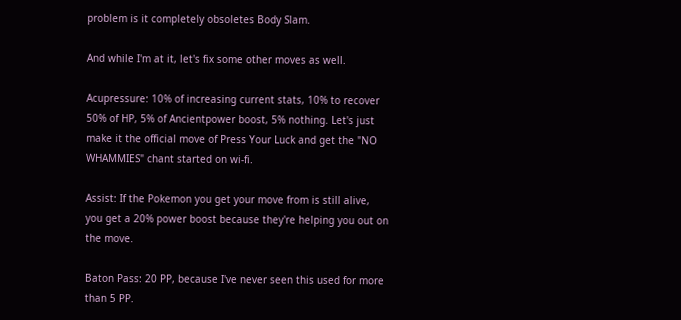problem is it completely obsoletes Body Slam.

And while I'm at it, let's fix some other moves as well.

Acupressure: 10% of increasing current stats, 10% to recover 50% of HP, 5% of Ancientpower boost, 5% nothing. Let's just make it the official move of Press Your Luck and get the "NO WHAMMIES" chant started on wi-fi.

Assist: If the Pokemon you get your move from is still alive, you get a 20% power boost because they're helping you out on the move.

Baton Pass: 20 PP, because I've never seen this used for more than 5 PP.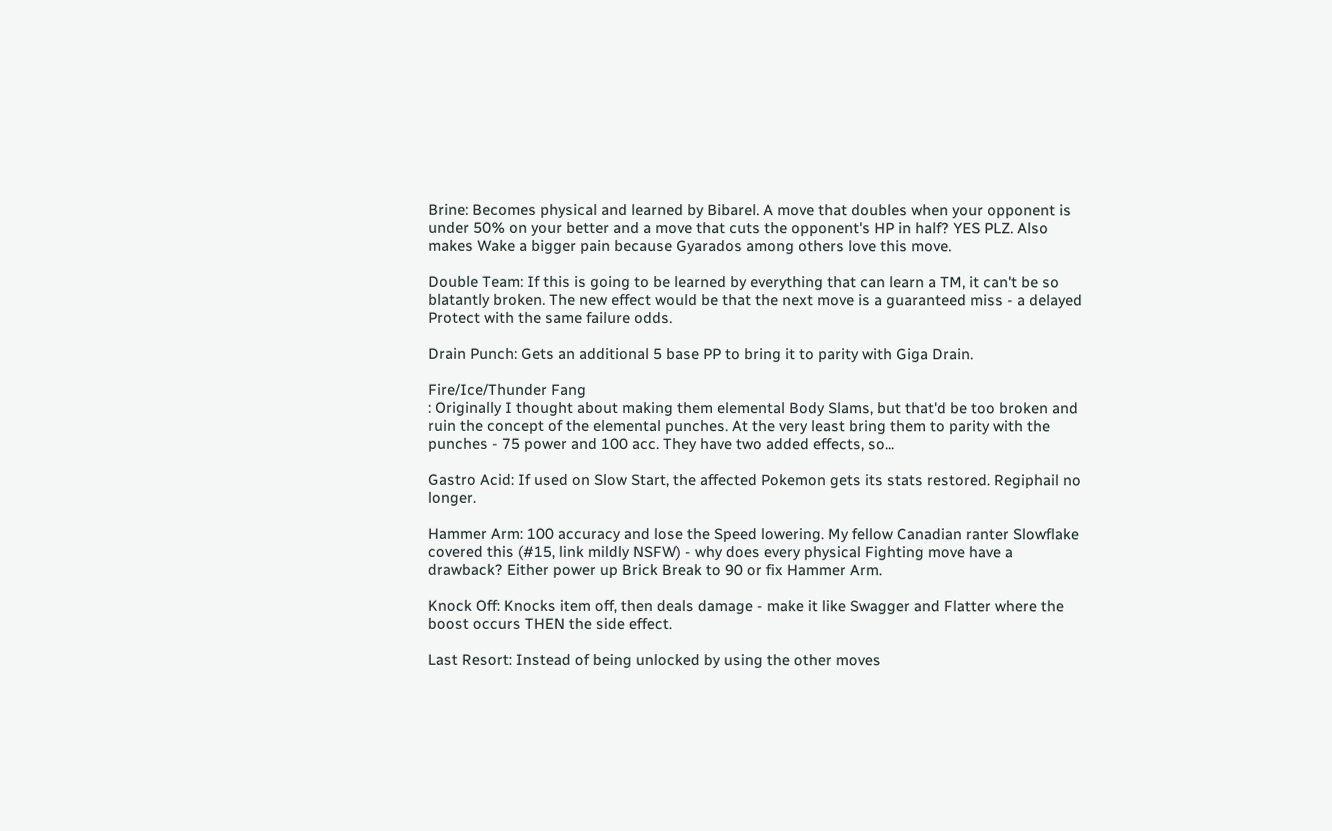Brine: Becomes physical and learned by Bibarel. A move that doubles when your opponent is under 50% on your better and a move that cuts the opponent's HP in half? YES PLZ. Also makes Wake a bigger pain because Gyarados among others love this move.

Double Team: If this is going to be learned by everything that can learn a TM, it can't be so blatantly broken. The new effect would be that the next move is a guaranteed miss - a delayed Protect with the same failure odds.

Drain Punch: Gets an additional 5 base PP to bring it to parity with Giga Drain.

Fire/Ice/Thunder Fang
: Originally I thought about making them elemental Body Slams, but that'd be too broken and ruin the concept of the elemental punches. At the very least bring them to parity with the punches - 75 power and 100 acc. They have two added effects, so...

Gastro Acid: If used on Slow Start, the affected Pokemon gets its stats restored. Regiphail no longer.

Hammer Arm: 100 accuracy and lose the Speed lowering. My fellow Canadian ranter Slowflake covered this (#15, link mildly NSFW) - why does every physical Fighting move have a drawback? Either power up Brick Break to 90 or fix Hammer Arm.

Knock Off: Knocks item off, then deals damage - make it like Swagger and Flatter where the boost occurs THEN the side effect.

Last Resort: Instead of being unlocked by using the other moves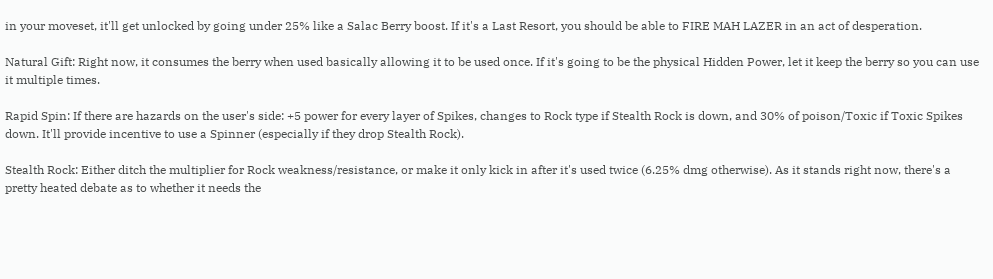in your moveset, it'll get unlocked by going under 25% like a Salac Berry boost. If it's a Last Resort, you should be able to FIRE MAH LAZER in an act of desperation.

Natural Gift: Right now, it consumes the berry when used basically allowing it to be used once. If it's going to be the physical Hidden Power, let it keep the berry so you can use it multiple times.

Rapid Spin: If there are hazards on the user's side: +5 power for every layer of Spikes, changes to Rock type if Stealth Rock is down, and 30% of poison/Toxic if Toxic Spikes down. It'll provide incentive to use a Spinner (especially if they drop Stealth Rock).

Stealth Rock: Either ditch the multiplier for Rock weakness/resistance, or make it only kick in after it's used twice (6.25% dmg otherwise). As it stands right now, there's a pretty heated debate as to whether it needs the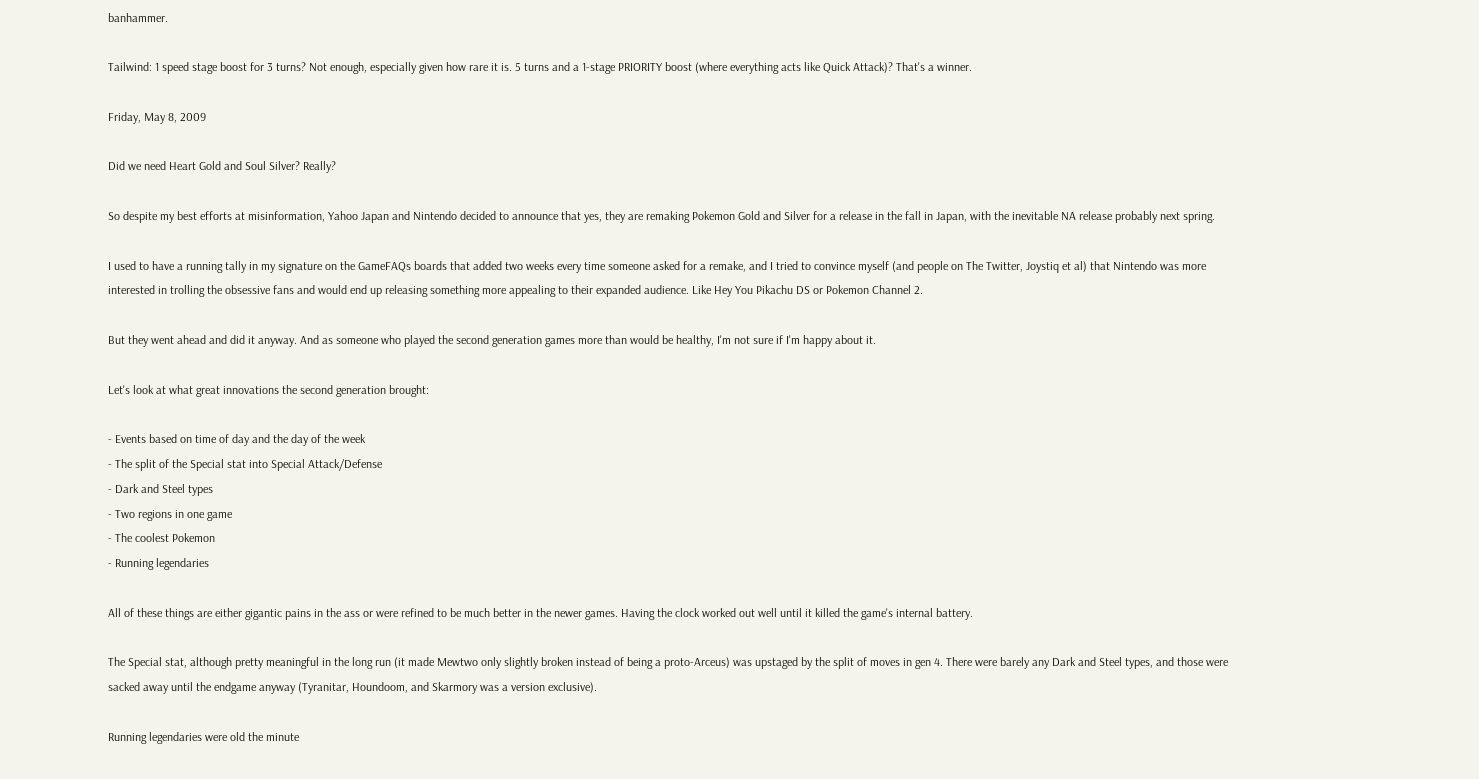banhammer.

Tailwind: 1 speed stage boost for 3 turns? Not enough, especially given how rare it is. 5 turns and a 1-stage PRIORITY boost (where everything acts like Quick Attack)? That's a winner.

Friday, May 8, 2009

Did we need Heart Gold and Soul Silver? Really?

So despite my best efforts at misinformation, Yahoo Japan and Nintendo decided to announce that yes, they are remaking Pokemon Gold and Silver for a release in the fall in Japan, with the inevitable NA release probably next spring.

I used to have a running tally in my signature on the GameFAQs boards that added two weeks every time someone asked for a remake, and I tried to convince myself (and people on The Twitter, Joystiq et al) that Nintendo was more interested in trolling the obsessive fans and would end up releasing something more appealing to their expanded audience. Like Hey You Pikachu DS or Pokemon Channel 2.

But they went ahead and did it anyway. And as someone who played the second generation games more than would be healthy, I'm not sure if I'm happy about it.

Let's look at what great innovations the second generation brought:

- Events based on time of day and the day of the week
- The split of the Special stat into Special Attack/Defense
- Dark and Steel types
- Two regions in one game
- The coolest Pokemon
- Running legendaries

All of these things are either gigantic pains in the ass or were refined to be much better in the newer games. Having the clock worked out well until it killed the game's internal battery.

The Special stat, although pretty meaningful in the long run (it made Mewtwo only slightly broken instead of being a proto-Arceus) was upstaged by the split of moves in gen 4. There were barely any Dark and Steel types, and those were sacked away until the endgame anyway (Tyranitar, Houndoom, and Skarmory was a version exclusive).

Running legendaries were old the minute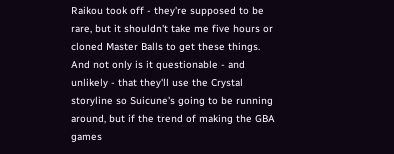Raikou took off - they're supposed to be rare, but it shouldn't take me five hours or cloned Master Balls to get these things. And not only is it questionable - and unlikely - that they'll use the Crystal storyline so Suicune's going to be running around, but if the trend of making the GBA games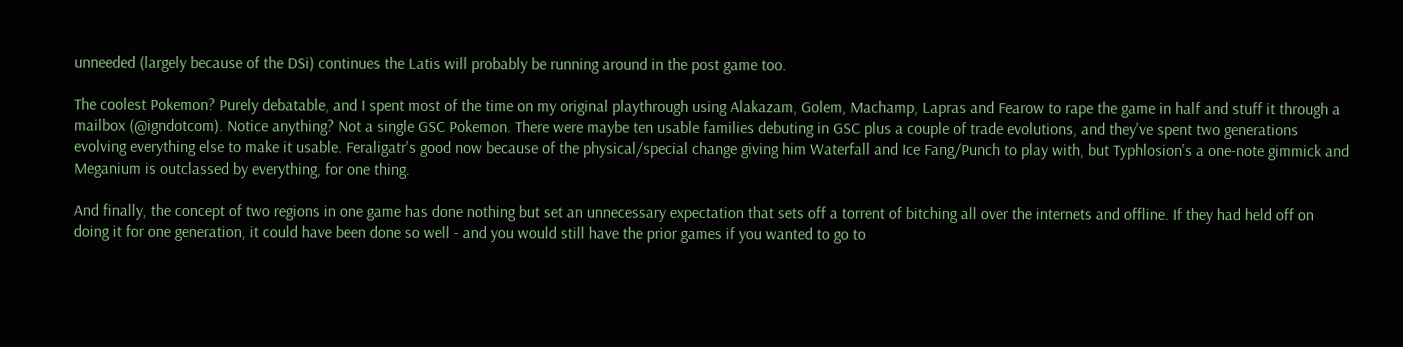unneeded (largely because of the DSi) continues the Latis will probably be running around in the post game too.

The coolest Pokemon? Purely debatable, and I spent most of the time on my original playthrough using Alakazam, Golem, Machamp, Lapras and Fearow to rape the game in half and stuff it through a mailbox (@igndotcom). Notice anything? Not a single GSC Pokemon. There were maybe ten usable families debuting in GSC plus a couple of trade evolutions, and they've spent two generations evolving everything else to make it usable. Feraligatr's good now because of the physical/special change giving him Waterfall and Ice Fang/Punch to play with, but Typhlosion's a one-note gimmick and Meganium is outclassed by everything, for one thing.

And finally, the concept of two regions in one game has done nothing but set an unnecessary expectation that sets off a torrent of bitching all over the internets and offline. If they had held off on doing it for one generation, it could have been done so well - and you would still have the prior games if you wanted to go to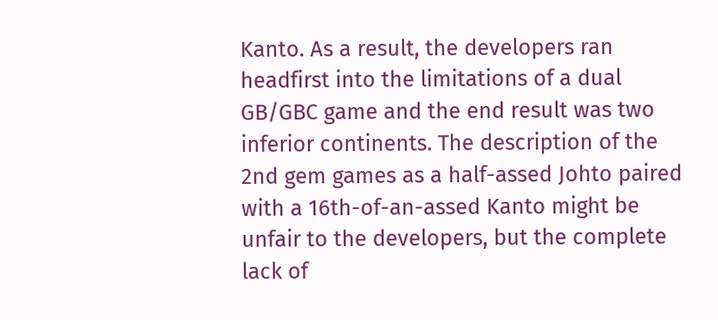Kanto. As a result, the developers ran headfirst into the limitations of a dual GB/GBC game and the end result was two inferior continents. The description of the 2nd gem games as a half-assed Johto paired with a 16th-of-an-assed Kanto might be unfair to the developers, but the complete lack of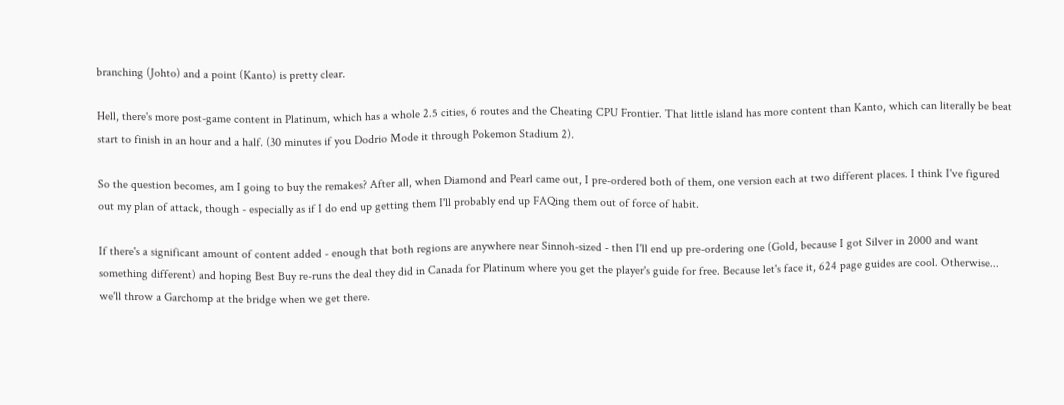branching (Johto) and a point (Kanto) is pretty clear.

Hell, there's more post-game content in Platinum, which has a whole 2.5 cities, 6 routes and the Cheating CPU Frontier. That little island has more content than Kanto, which can literally be beat start to finish in an hour and a half. (30 minutes if you Dodrio Mode it through Pokemon Stadium 2).

So the question becomes, am I going to buy the remakes? After all, when Diamond and Pearl came out, I pre-ordered both of them, one version each at two different places. I think I've figured out my plan of attack, though - especially as if I do end up getting them I'll probably end up FAQing them out of force of habit.

If there's a significant amount of content added - enough that both regions are anywhere near Sinnoh-sized - then I'll end up pre-ordering one (Gold, because I got Silver in 2000 and want something different) and hoping Best Buy re-runs the deal they did in Canada for Platinum where you get the player's guide for free. Because let's face it, 624 page guides are cool. Otherwise... we'll throw a Garchomp at the bridge when we get there.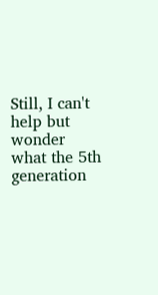Still, I can't help but wonder what the 5th generation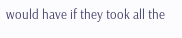would have if they took all the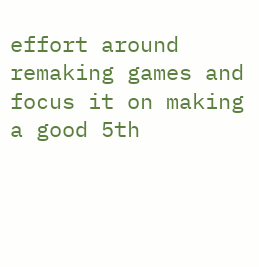effort around remaking games and focus it on making a good 5th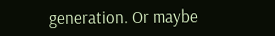generation. Or maybe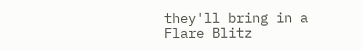they'll bring in a Flare Blitz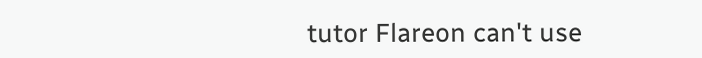tutor Flareon can't use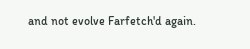and not evolve Farfetch'd again.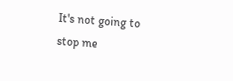It's not going to stop me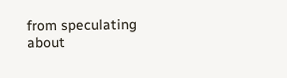from speculating about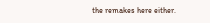the remakes here either.